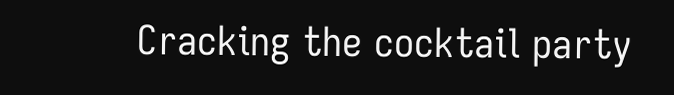Cracking the cocktail party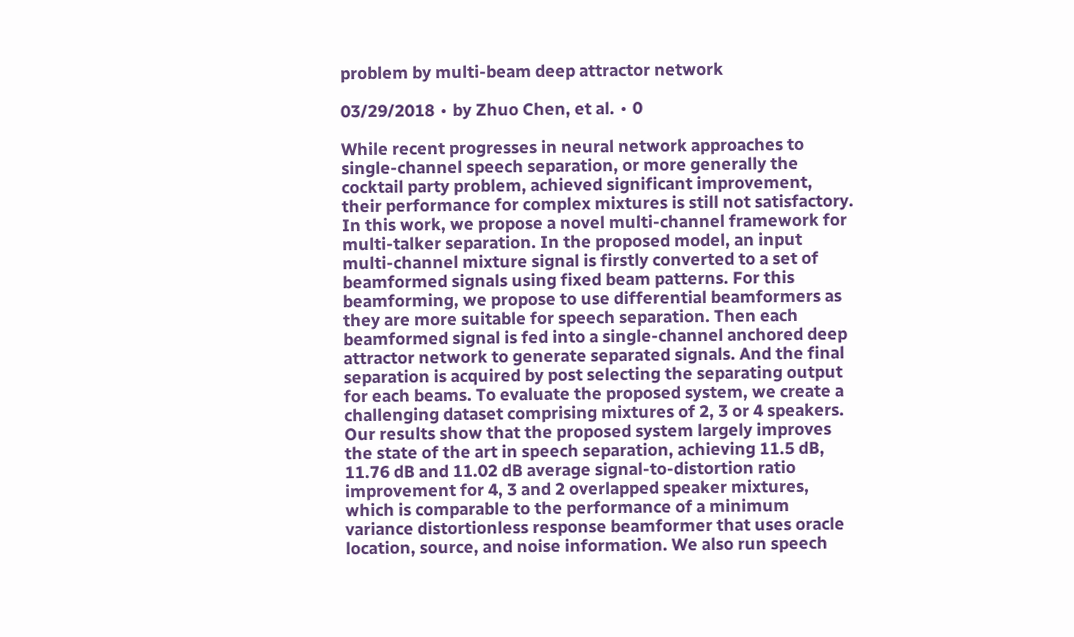problem by multi-beam deep attractor network

03/29/2018 ∙ by Zhuo Chen, et al. ∙ 0

While recent progresses in neural network approaches to single-channel speech separation, or more generally the cocktail party problem, achieved significant improvement, their performance for complex mixtures is still not satisfactory. In this work, we propose a novel multi-channel framework for multi-talker separation. In the proposed model, an input multi-channel mixture signal is firstly converted to a set of beamformed signals using fixed beam patterns. For this beamforming, we propose to use differential beamformers as they are more suitable for speech separation. Then each beamformed signal is fed into a single-channel anchored deep attractor network to generate separated signals. And the final separation is acquired by post selecting the separating output for each beams. To evaluate the proposed system, we create a challenging dataset comprising mixtures of 2, 3 or 4 speakers. Our results show that the proposed system largely improves the state of the art in speech separation, achieving 11.5 dB, 11.76 dB and 11.02 dB average signal-to-distortion ratio improvement for 4, 3 and 2 overlapped speaker mixtures, which is comparable to the performance of a minimum variance distortionless response beamformer that uses oracle location, source, and noise information. We also run speech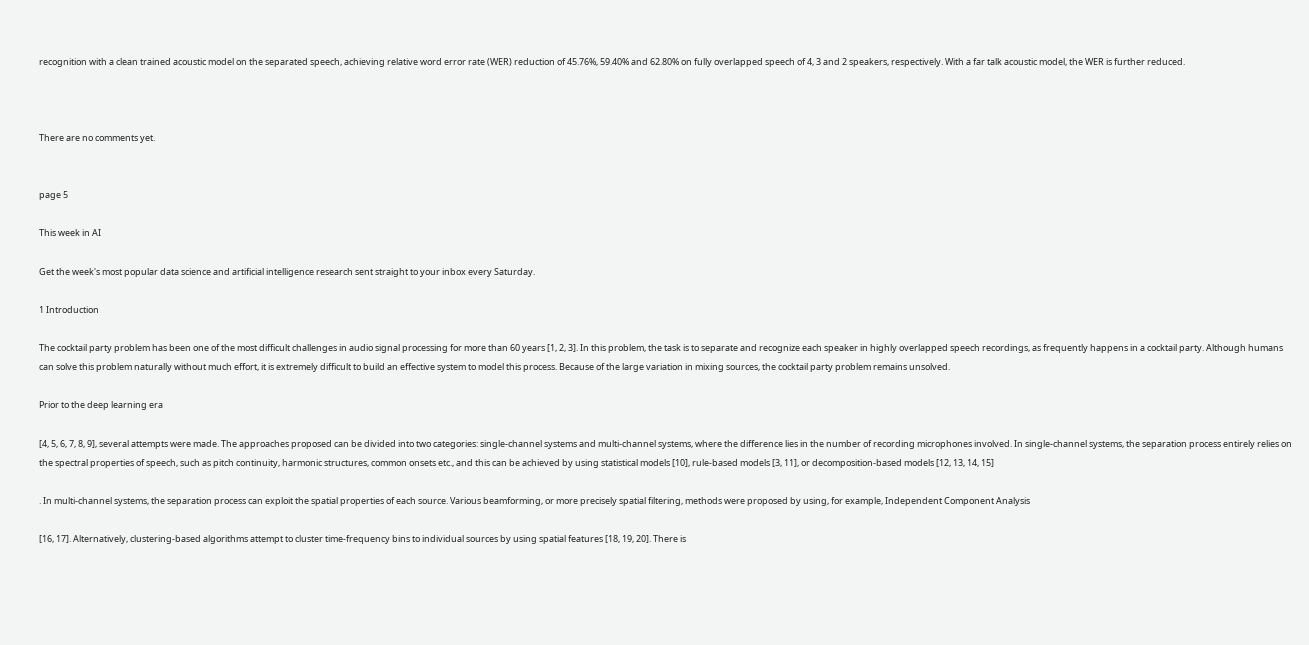recognition with a clean trained acoustic model on the separated speech, achieving relative word error rate (WER) reduction of 45.76%, 59.40% and 62.80% on fully overlapped speech of 4, 3 and 2 speakers, respectively. With a far talk acoustic model, the WER is further reduced.



There are no comments yet.


page 5

This week in AI

Get the week's most popular data science and artificial intelligence research sent straight to your inbox every Saturday.

1 Introduction

The cocktail party problem has been one of the most difficult challenges in audio signal processing for more than 60 years [1, 2, 3]. In this problem, the task is to separate and recognize each speaker in highly overlapped speech recordings, as frequently happens in a cocktail party. Although humans can solve this problem naturally without much effort, it is extremely difficult to build an effective system to model this process. Because of the large variation in mixing sources, the cocktail party problem remains unsolved.

Prior to the deep learning era

[4, 5, 6, 7, 8, 9], several attempts were made. The approaches proposed can be divided into two categories: single-channel systems and multi-channel systems, where the difference lies in the number of recording microphones involved. In single-channel systems, the separation process entirely relies on the spectral properties of speech, such as pitch continuity, harmonic structures, common onsets etc., and this can be achieved by using statistical models [10], rule-based models [3, 11], or decomposition-based models [12, 13, 14, 15]

. In multi-channel systems, the separation process can exploit the spatial properties of each source. Various beamforming, or more precisely spatial filtering, methods were proposed by using, for example, Independent Component Analysis

[16, 17]. Alternatively, clustering-based algorithms attempt to cluster time-frequency bins to individual sources by using spatial features [18, 19, 20]. There is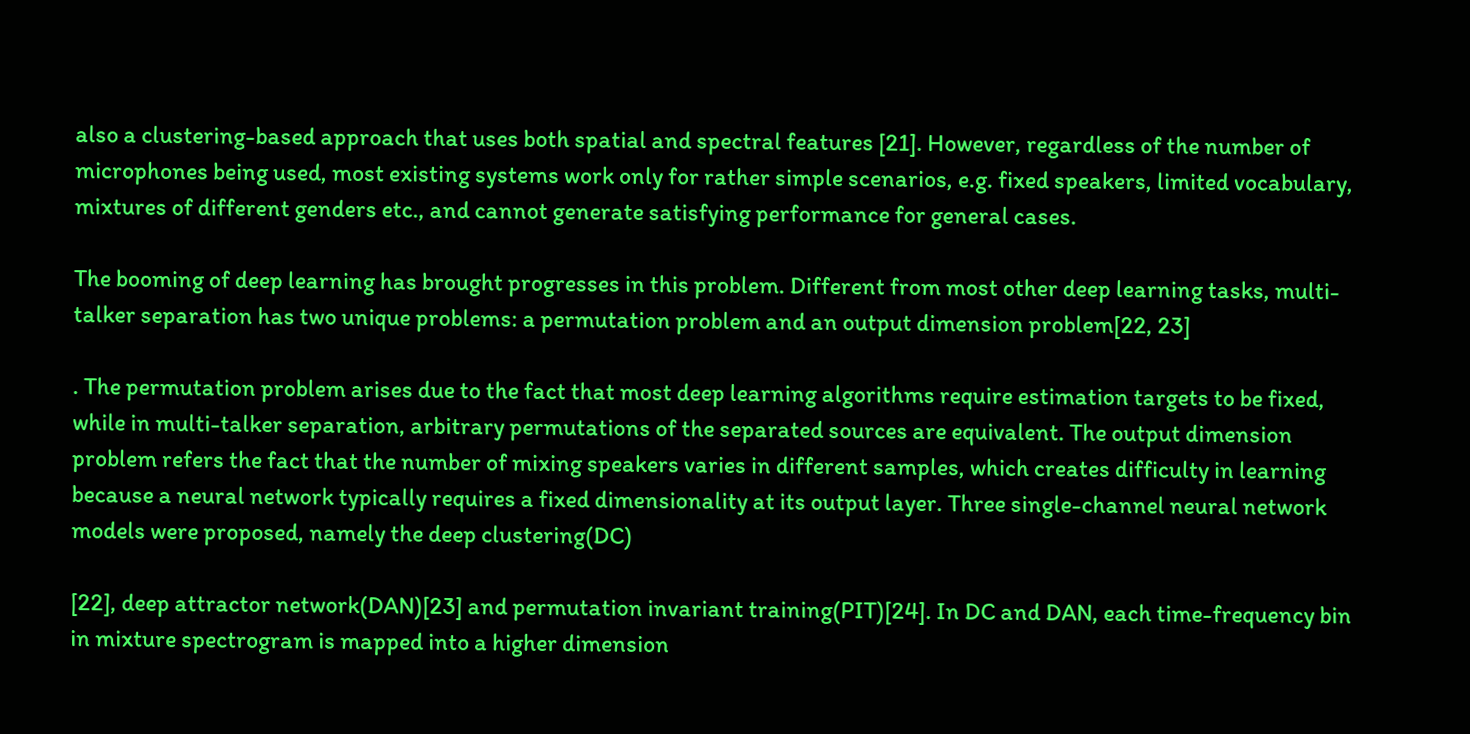also a clustering-based approach that uses both spatial and spectral features [21]. However, regardless of the number of microphones being used, most existing systems work only for rather simple scenarios, e.g. fixed speakers, limited vocabulary, mixtures of different genders etc., and cannot generate satisfying performance for general cases.

The booming of deep learning has brought progresses in this problem. Different from most other deep learning tasks, multi-talker separation has two unique problems: a permutation problem and an output dimension problem[22, 23]

. The permutation problem arises due to the fact that most deep learning algorithms require estimation targets to be fixed, while in multi-talker separation, arbitrary permutations of the separated sources are equivalent. The output dimension problem refers the fact that the number of mixing speakers varies in different samples, which creates difficulty in learning because a neural network typically requires a fixed dimensionality at its output layer. Three single-channel neural network models were proposed, namely the deep clustering(DC)

[22], deep attractor network(DAN)[23] and permutation invariant training(PIT)[24]. In DC and DAN, each time-frequency bin in mixture spectrogram is mapped into a higher dimension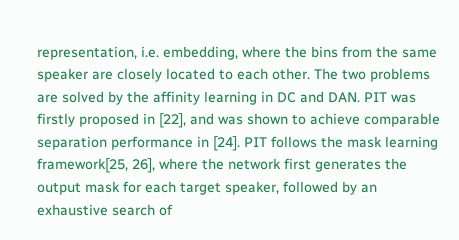representation, i.e. embedding, where the bins from the same speaker are closely located to each other. The two problems are solved by the affinity learning in DC and DAN. PIT was firstly proposed in [22], and was shown to achieve comparable separation performance in [24]. PIT follows the mask learning framework[25, 26], where the network first generates the output mask for each target speaker, followed by an exhaustive search of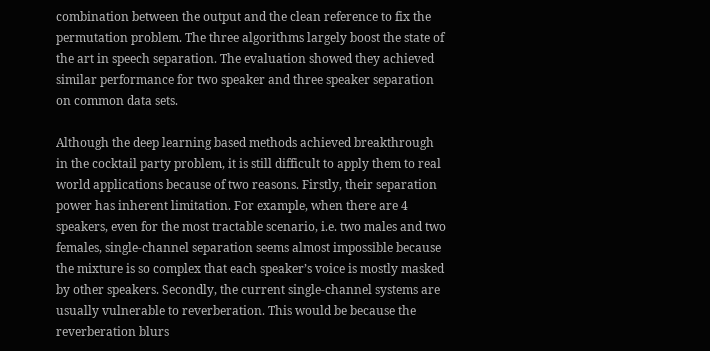combination between the output and the clean reference to fix the permutation problem. The three algorithms largely boost the state of the art in speech separation. The evaluation showed they achieved similar performance for two speaker and three speaker separation on common data sets.

Although the deep learning based methods achieved breakthrough in the cocktail party problem, it is still difficult to apply them to real world applications because of two reasons. Firstly, their separation power has inherent limitation. For example, when there are 4 speakers, even for the most tractable scenario, i.e. two males and two females, single-channel separation seems almost impossible because the mixture is so complex that each speaker’s voice is mostly masked by other speakers. Secondly, the current single-channel systems are usually vulnerable to reverberation. This would be because the reverberation blurs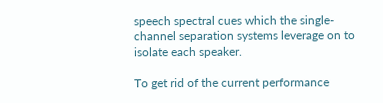speech spectral cues which the single-channel separation systems leverage on to isolate each speaker.

To get rid of the current performance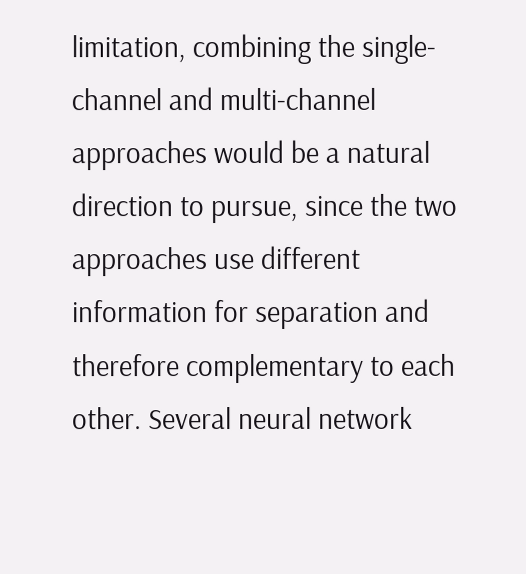limitation, combining the single-channel and multi-channel approaches would be a natural direction to pursue, since the two approaches use different information for separation and therefore complementary to each other. Several neural network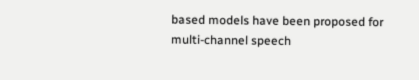based models have been proposed for multi-channel speech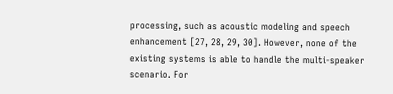processing, such as acoustic modeling and speech enhancement [27, 28, 29, 30]. However, none of the existing systems is able to handle the multi-speaker scenario. For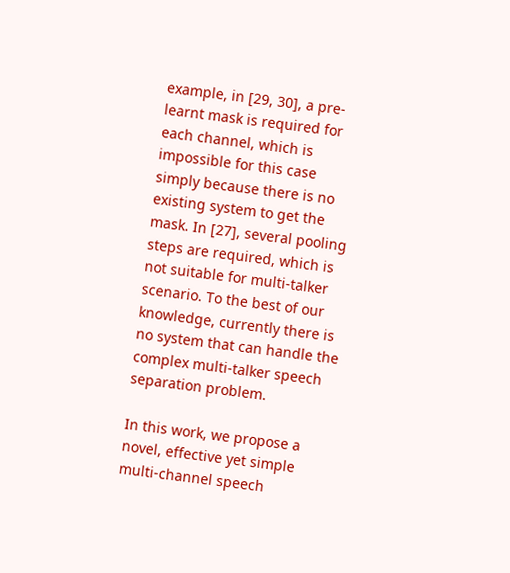example, in [29, 30], a pre-learnt mask is required for each channel, which is impossible for this case simply because there is no existing system to get the mask. In [27], several pooling steps are required, which is not suitable for multi-talker scenario. To the best of our knowledge, currently there is no system that can handle the complex multi-talker speech separation problem.

In this work, we propose a novel, effective yet simple multi-channel speech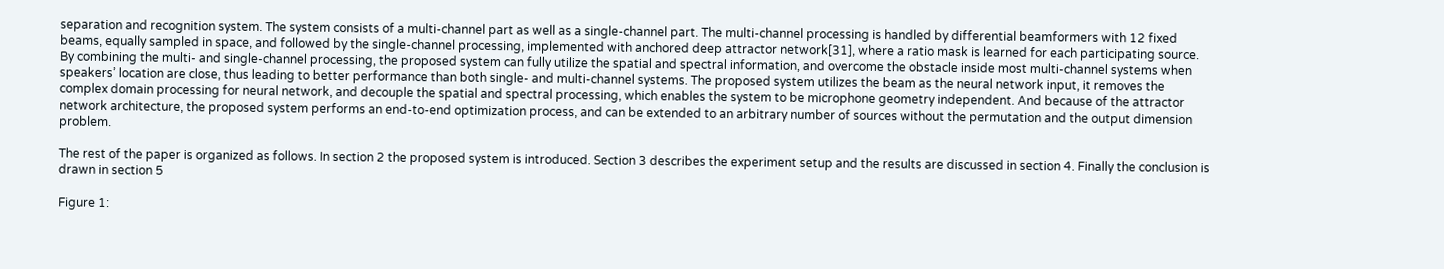separation and recognition system. The system consists of a multi-channel part as well as a single-channel part. The multi-channel processing is handled by differential beamformers with 12 fixed beams, equally sampled in space, and followed by the single-channel processing, implemented with anchored deep attractor network[31], where a ratio mask is learned for each participating source. By combining the multi- and single-channel processing, the proposed system can fully utilize the spatial and spectral information, and overcome the obstacle inside most multi-channel systems when speakers’ location are close, thus leading to better performance than both single- and multi-channel systems. The proposed system utilizes the beam as the neural network input, it removes the complex domain processing for neural network, and decouple the spatial and spectral processing, which enables the system to be microphone geometry independent. And because of the attractor network architecture, the proposed system performs an end-to-end optimization process, and can be extended to an arbitrary number of sources without the permutation and the output dimension problem.

The rest of the paper is organized as follows. In section 2 the proposed system is introduced. Section 3 describes the experiment setup and the results are discussed in section 4. Finally the conclusion is drawn in section 5

Figure 1: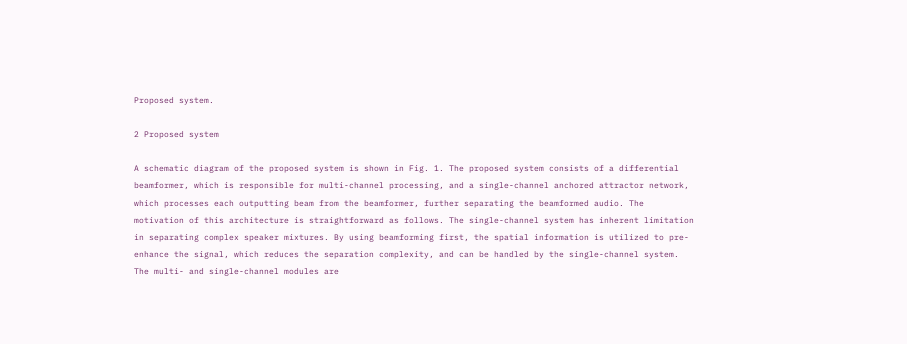Proposed system.

2 Proposed system

A schematic diagram of the proposed system is shown in Fig. 1. The proposed system consists of a differential beamformer, which is responsible for multi-channel processing, and a single-channel anchored attractor network, which processes each outputting beam from the beamformer, further separating the beamformed audio. The motivation of this architecture is straightforward as follows. The single-channel system has inherent limitation in separating complex speaker mixtures. By using beamforming first, the spatial information is utilized to pre-enhance the signal, which reduces the separation complexity, and can be handled by the single-channel system. The multi- and single-channel modules are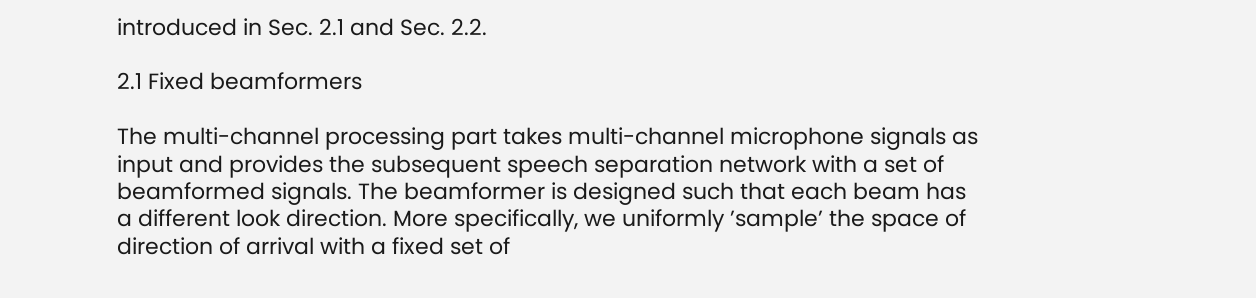introduced in Sec. 2.1 and Sec. 2.2.

2.1 Fixed beamformers

The multi-channel processing part takes multi-channel microphone signals as input and provides the subsequent speech separation network with a set of beamformed signals. The beamformer is designed such that each beam has a different look direction. More specifically, we uniformly ’sample’ the space of direction of arrival with a fixed set of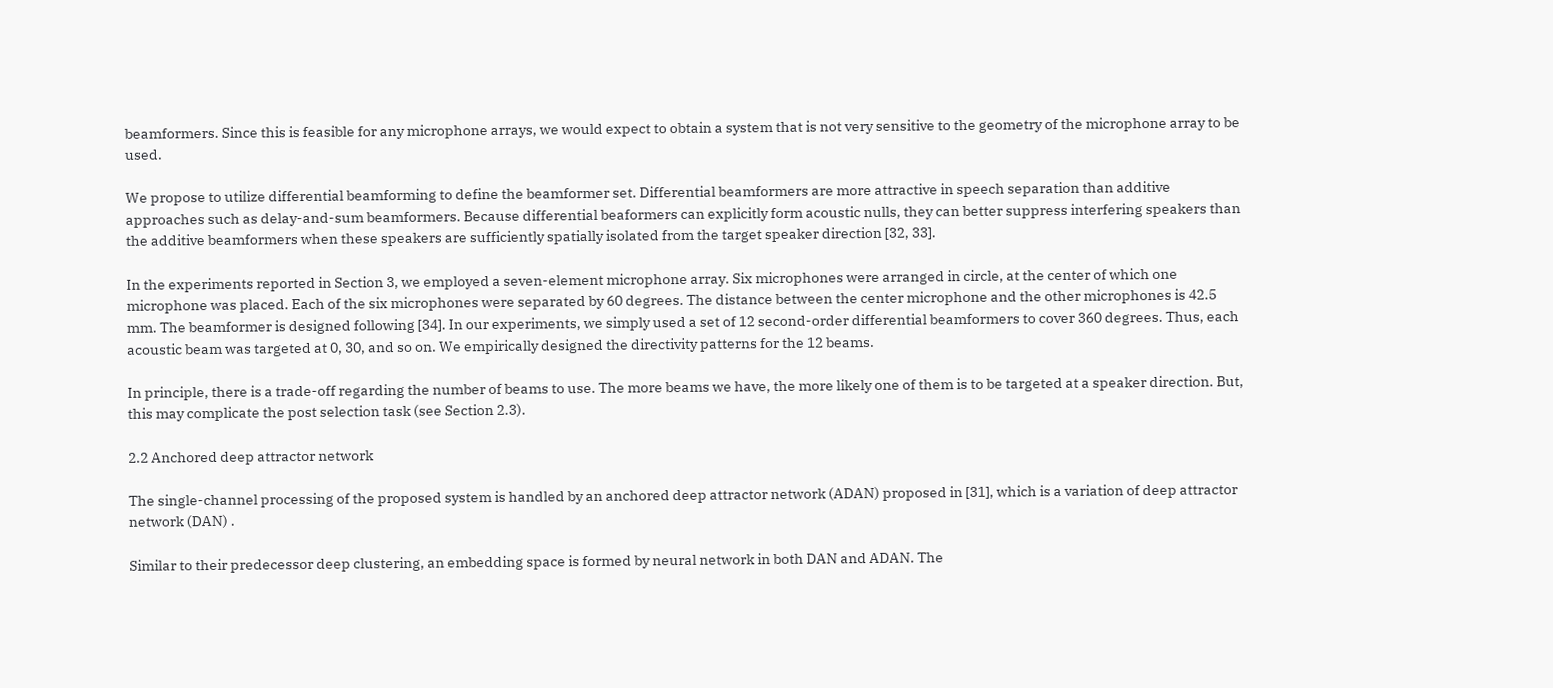beamformers. Since this is feasible for any microphone arrays, we would expect to obtain a system that is not very sensitive to the geometry of the microphone array to be used.

We propose to utilize differential beamforming to define the beamformer set. Differential beamformers are more attractive in speech separation than additive approaches such as delay-and-sum beamformers. Because differential beaformers can explicitly form acoustic nulls, they can better suppress interfering speakers than the additive beamformers when these speakers are sufficiently spatially isolated from the target speaker direction [32, 33].

In the experiments reported in Section 3, we employed a seven-element microphone array. Six microphones were arranged in circle, at the center of which one microphone was placed. Each of the six microphones were separated by 60 degrees. The distance between the center microphone and the other microphones is 42.5 mm. The beamformer is designed following [34]. In our experiments, we simply used a set of 12 second-order differential beamformers to cover 360 degrees. Thus, each acoustic beam was targeted at 0, 30, and so on. We empirically designed the directivity patterns for the 12 beams.

In principle, there is a trade-off regarding the number of beams to use. The more beams we have, the more likely one of them is to be targeted at a speaker direction. But, this may complicate the post selection task (see Section 2.3).

2.2 Anchored deep attractor network

The single-channel processing of the proposed system is handled by an anchored deep attractor network (ADAN) proposed in [31], which is a variation of deep attractor network (DAN) .

Similar to their predecessor deep clustering, an embedding space is formed by neural network in both DAN and ADAN. The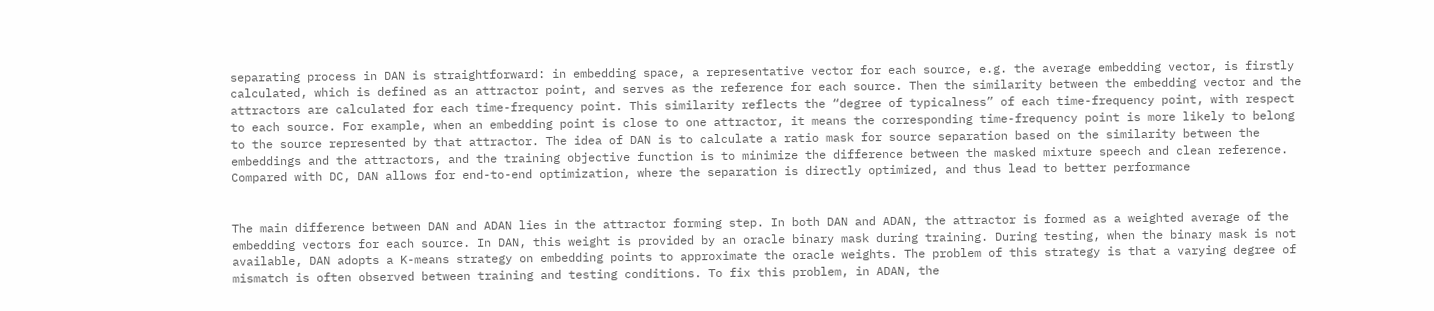separating process in DAN is straightforward: in embedding space, a representative vector for each source, e.g. the average embedding vector, is firstly calculated, which is defined as an attractor point, and serves as the reference for each source. Then the similarity between the embedding vector and the attractors are calculated for each time-frequency point. This similarity reflects the “degree of typicalness” of each time-frequency point, with respect to each source. For example, when an embedding point is close to one attractor, it means the corresponding time-frequency point is more likely to belong to the source represented by that attractor. The idea of DAN is to calculate a ratio mask for source separation based on the similarity between the embeddings and the attractors, and the training objective function is to minimize the difference between the masked mixture speech and clean reference. Compared with DC, DAN allows for end-to-end optimization, where the separation is directly optimized, and thus lead to better performance


The main difference between DAN and ADAN lies in the attractor forming step. In both DAN and ADAN, the attractor is formed as a weighted average of the embedding vectors for each source. In DAN, this weight is provided by an oracle binary mask during training. During testing, when the binary mask is not available, DAN adopts a K-means strategy on embedding points to approximate the oracle weights. The problem of this strategy is that a varying degree of mismatch is often observed between training and testing conditions. To fix this problem, in ADAN, the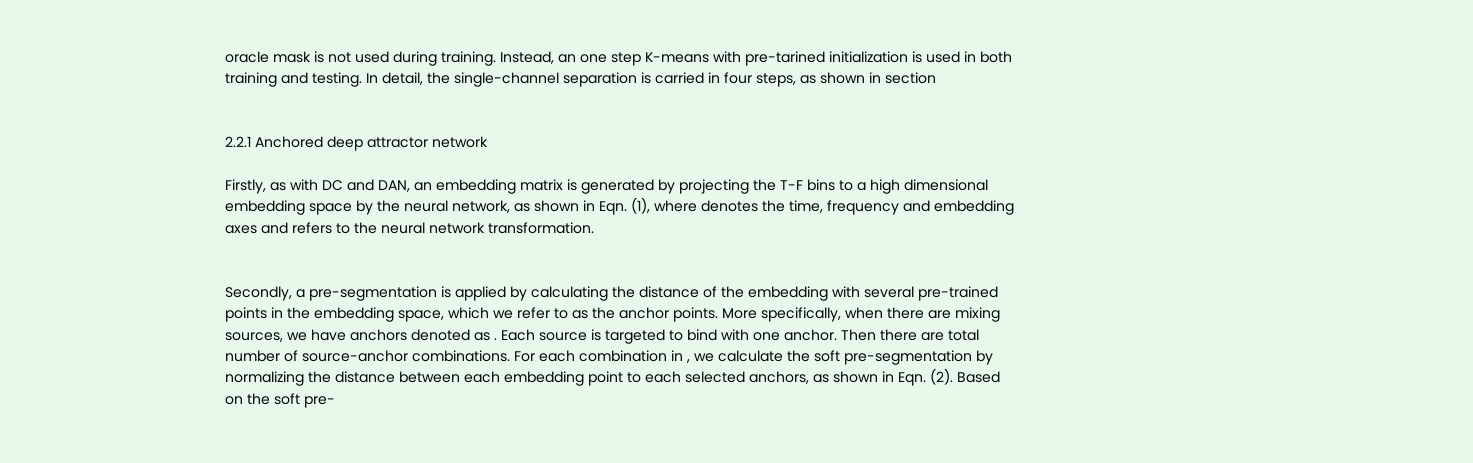oracle mask is not used during training. Instead, an one step K-means with pre-tarined initialization is used in both training and testing. In detail, the single-channel separation is carried in four steps, as shown in section


2.2.1 Anchored deep attractor network

Firstly, as with DC and DAN, an embedding matrix is generated by projecting the T-F bins to a high dimensional embedding space by the neural network, as shown in Eqn. (1), where denotes the time, frequency and embedding axes and refers to the neural network transformation.


Secondly, a pre-segmentation is applied by calculating the distance of the embedding with several pre-trained points in the embedding space, which we refer to as the anchor points. More specifically, when there are mixing sources, we have anchors denoted as . Each source is targeted to bind with one anchor. Then there are total number of source-anchor combinations. For each combination in , we calculate the soft pre-segmentation by normalizing the distance between each embedding point to each selected anchors, as shown in Eqn. (2). Based on the soft pre-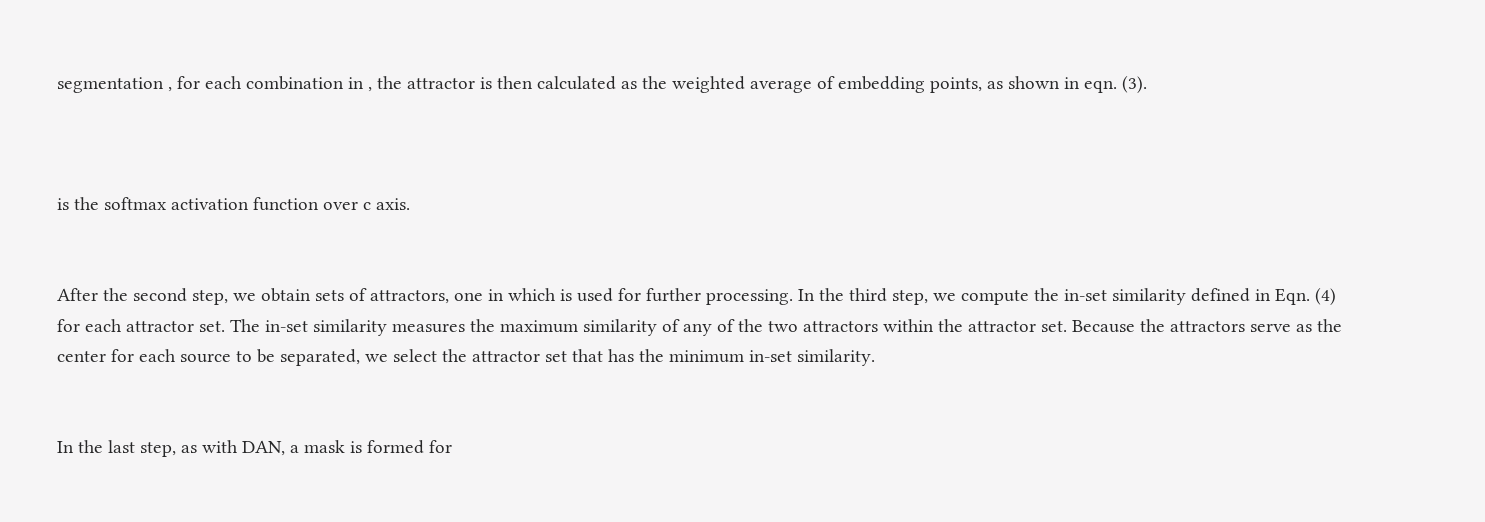segmentation , for each combination in , the attractor is then calculated as the weighted average of embedding points, as shown in eqn. (3).



is the softmax activation function over c axis.


After the second step, we obtain sets of attractors, one in which is used for further processing. In the third step, we compute the in-set similarity defined in Eqn. (4) for each attractor set. The in-set similarity measures the maximum similarity of any of the two attractors within the attractor set. Because the attractors serve as the center for each source to be separated, we select the attractor set that has the minimum in-set similarity.


In the last step, as with DAN, a mask is formed for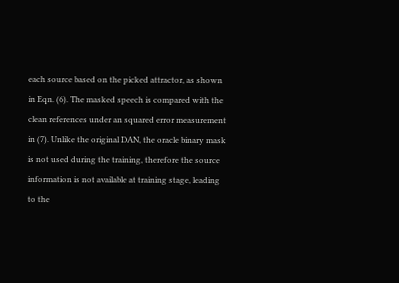each source based on the picked attractor, as shown in Eqn. (6). The masked speech is compared with the clean references under an squared error measurement in (7). Unlike the original DAN, the oracle binary mask is not used during the training, therefore the source information is not available at training stage, leading to the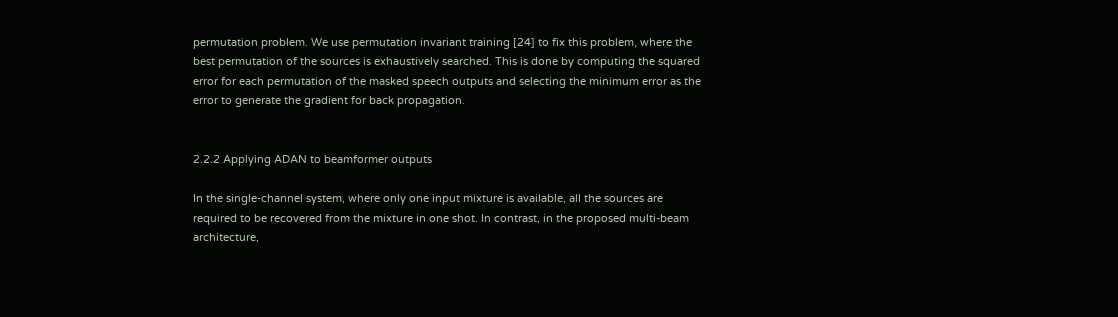permutation problem. We use permutation invariant training [24] to fix this problem, where the best permutation of the sources is exhaustively searched. This is done by computing the squared error for each permutation of the masked speech outputs and selecting the minimum error as the error to generate the gradient for back propagation.


2.2.2 Applying ADAN to beamformer outputs

In the single-channel system, where only one input mixture is available, all the sources are required to be recovered from the mixture in one shot. In contrast, in the proposed multi-beam architecture,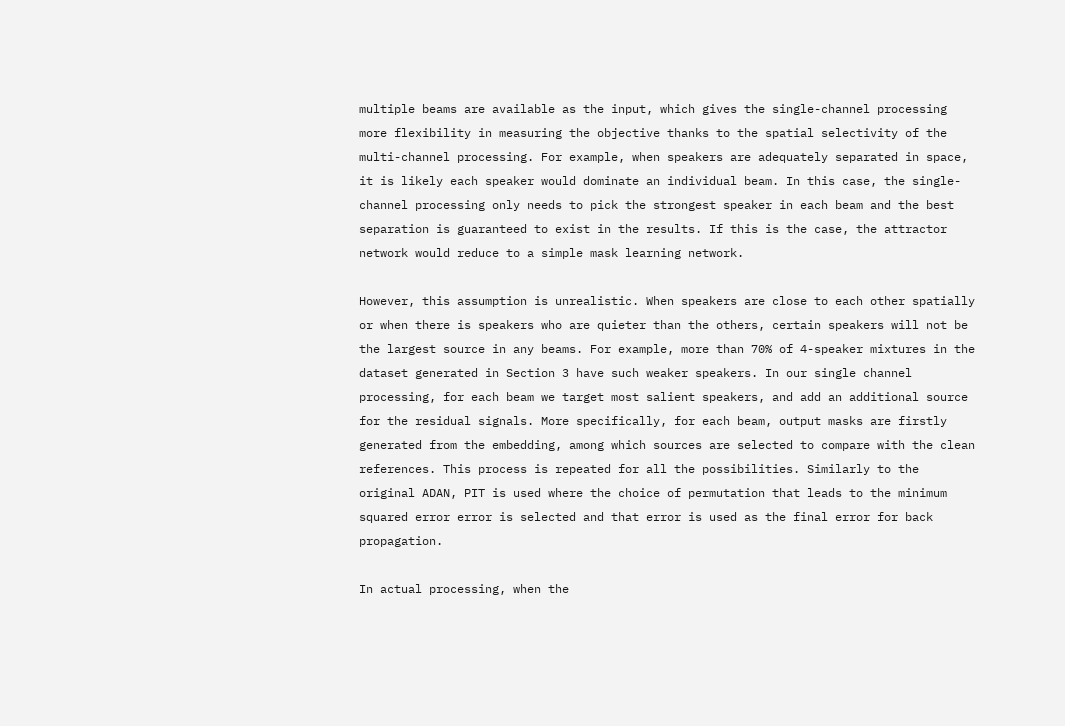multiple beams are available as the input, which gives the single-channel processing more flexibility in measuring the objective thanks to the spatial selectivity of the multi-channel processing. For example, when speakers are adequately separated in space, it is likely each speaker would dominate an individual beam. In this case, the single-channel processing only needs to pick the strongest speaker in each beam and the best separation is guaranteed to exist in the results. If this is the case, the attractor network would reduce to a simple mask learning network.

However, this assumption is unrealistic. When speakers are close to each other spatially or when there is speakers who are quieter than the others, certain speakers will not be the largest source in any beams. For example, more than 70% of 4-speaker mixtures in the dataset generated in Section 3 have such weaker speakers. In our single channel processing, for each beam we target most salient speakers, and add an additional source for the residual signals. More specifically, for each beam, output masks are firstly generated from the embedding, among which sources are selected to compare with the clean references. This process is repeated for all the possibilities. Similarly to the original ADAN, PIT is used where the choice of permutation that leads to the minimum squared error error is selected and that error is used as the final error for back propagation.

In actual processing, when the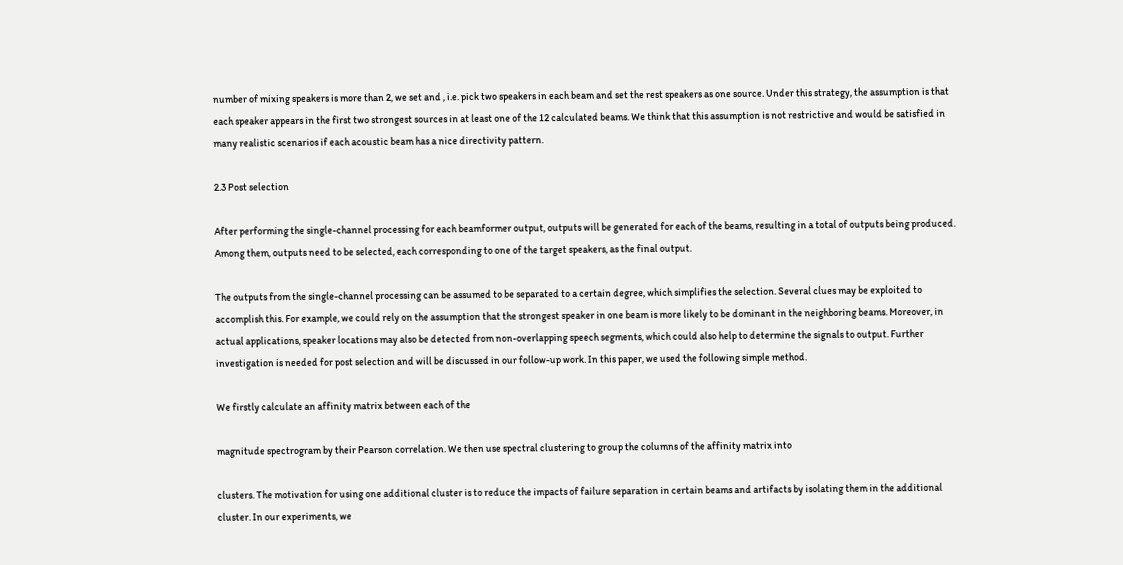number of mixing speakers is more than 2, we set and , i.e. pick two speakers in each beam and set the rest speakers as one source. Under this strategy, the assumption is that each speaker appears in the first two strongest sources in at least one of the 12 calculated beams. We think that this assumption is not restrictive and would be satisfied in many realistic scenarios if each acoustic beam has a nice directivity pattern.

2.3 Post selection

After performing the single-channel processing for each beamformer output, outputs will be generated for each of the beams, resulting in a total of outputs being produced. Among them, outputs need to be selected, each corresponding to one of the target speakers, as the final output.

The outputs from the single-channel processing can be assumed to be separated to a certain degree, which simplifies the selection. Several clues may be exploited to accomplish this. For example, we could rely on the assumption that the strongest speaker in one beam is more likely to be dominant in the neighboring beams. Moreover, in actual applications, speaker locations may also be detected from non-overlapping speech segments, which could also help to determine the signals to output. Further investigation is needed for post selection and will be discussed in our follow-up work. In this paper, we used the following simple method.

We firstly calculate an affinity matrix between each of the

magnitude spectrogram by their Pearson correlation. We then use spectral clustering to group the columns of the affinity matrix into

clusters. The motivation for using one additional cluster is to reduce the impacts of failure separation in certain beams and artifacts by isolating them in the additional cluster. In our experiments, we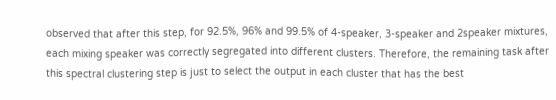observed that after this step, for 92.5%, 96% and 99.5% of 4-speaker, 3-speaker and 2speaker mixtures, each mixing speaker was correctly segregated into different clusters. Therefore, the remaining task after this spectral clustering step is just to select the output in each cluster that has the best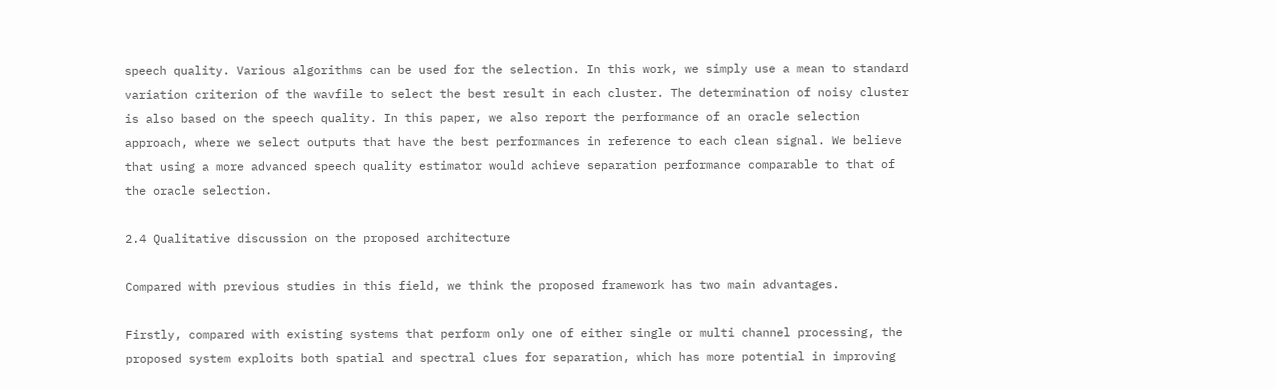speech quality. Various algorithms can be used for the selection. In this work, we simply use a mean to standard variation criterion of the wavfile to select the best result in each cluster. The determination of noisy cluster is also based on the speech quality. In this paper, we also report the performance of an oracle selection approach, where we select outputs that have the best performances in reference to each clean signal. We believe that using a more advanced speech quality estimator would achieve separation performance comparable to that of the oracle selection.

2.4 Qualitative discussion on the proposed architecture

Compared with previous studies in this field, we think the proposed framework has two main advantages.

Firstly, compared with existing systems that perform only one of either single or multi channel processing, the proposed system exploits both spatial and spectral clues for separation, which has more potential in improving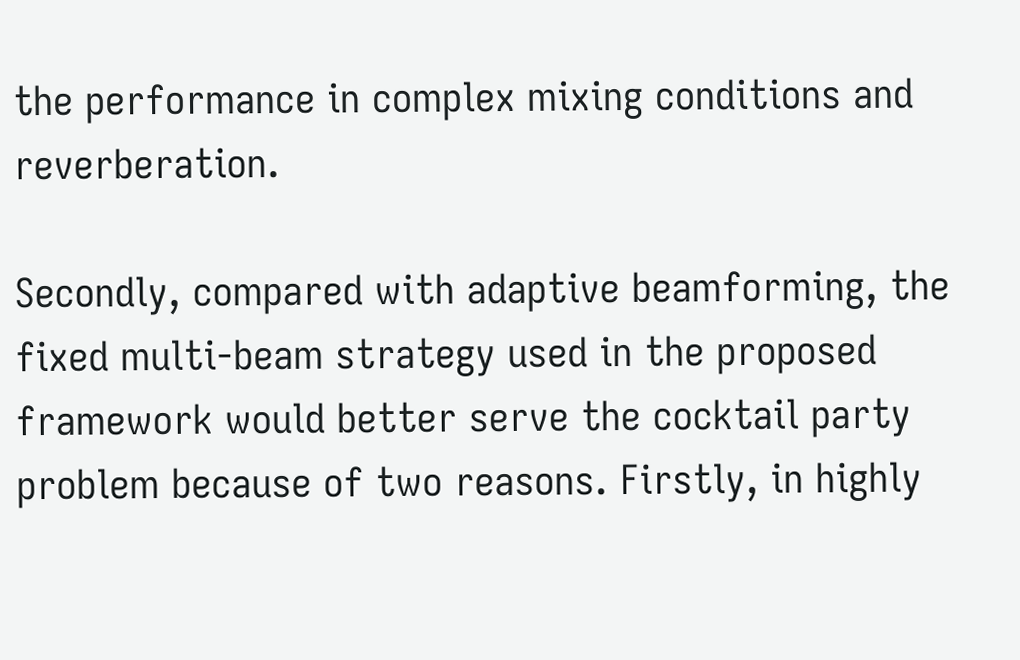the performance in complex mixing conditions and reverberation.

Secondly, compared with adaptive beamforming, the fixed multi-beam strategy used in the proposed framework would better serve the cocktail party problem because of two reasons. Firstly, in highly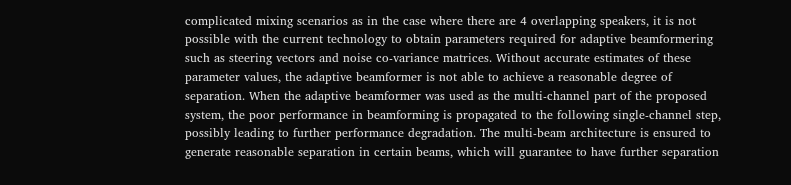complicated mixing scenarios as in the case where there are 4 overlapping speakers, it is not possible with the current technology to obtain parameters required for adaptive beamformering such as steering vectors and noise co-variance matrices. Without accurate estimates of these parameter values, the adaptive beamformer is not able to achieve a reasonable degree of separation. When the adaptive beamformer was used as the multi-channel part of the proposed system, the poor performance in beamforming is propagated to the following single-channel step, possibly leading to further performance degradation. The multi-beam architecture is ensured to generate reasonable separation in certain beams, which will guarantee to have further separation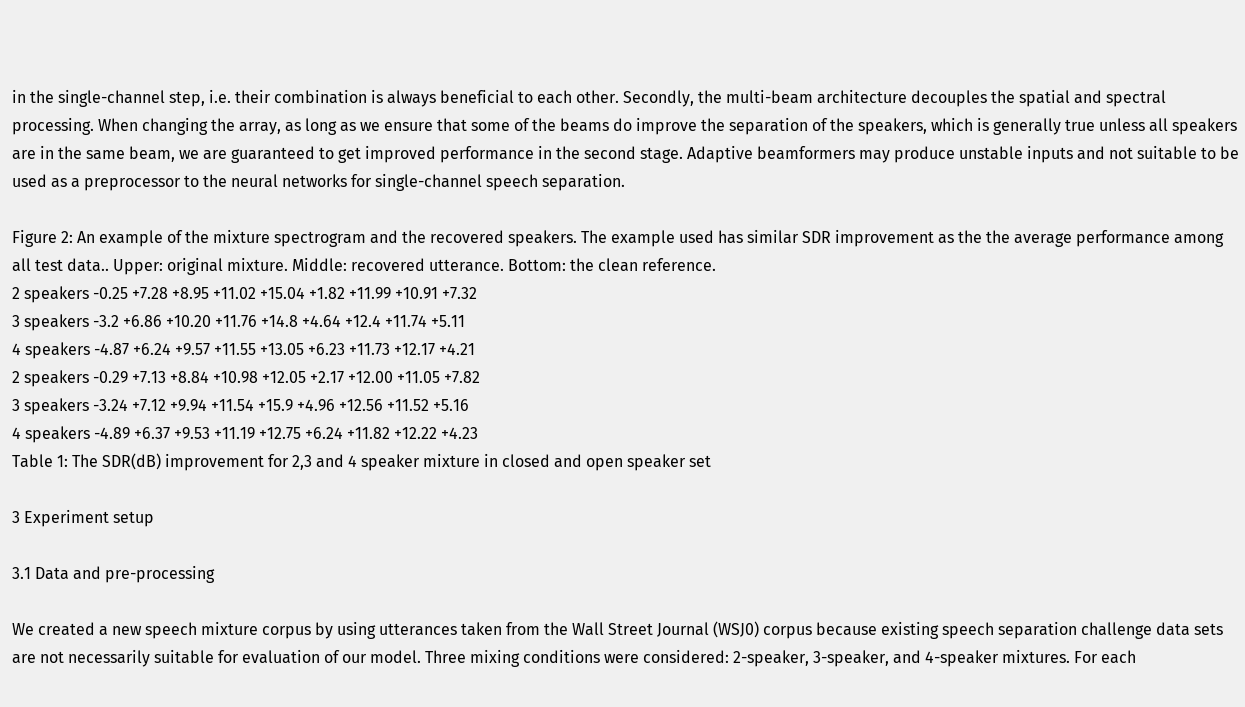in the single-channel step, i.e. their combination is always beneficial to each other. Secondly, the multi-beam architecture decouples the spatial and spectral processing. When changing the array, as long as we ensure that some of the beams do improve the separation of the speakers, which is generally true unless all speakers are in the same beam, we are guaranteed to get improved performance in the second stage. Adaptive beamformers may produce unstable inputs and not suitable to be used as a preprocessor to the neural networks for single-channel speech separation.

Figure 2: An example of the mixture spectrogram and the recovered speakers. The example used has similar SDR improvement as the the average performance among all test data.. Upper: original mixture. Middle: recovered utterance. Bottom: the clean reference.
2 speakers -0.25 +7.28 +8.95 +11.02 +15.04 +1.82 +11.99 +10.91 +7.32
3 speakers -3.2 +6.86 +10.20 +11.76 +14.8 +4.64 +12.4 +11.74 +5.11
4 speakers -4.87 +6.24 +9.57 +11.55 +13.05 +6.23 +11.73 +12.17 +4.21
2 speakers -0.29 +7.13 +8.84 +10.98 +12.05 +2.17 +12.00 +11.05 +7.82
3 speakers -3.24 +7.12 +9.94 +11.54 +15.9 +4.96 +12.56 +11.52 +5.16
4 speakers -4.89 +6.37 +9.53 +11.19 +12.75 +6.24 +11.82 +12.22 +4.23
Table 1: The SDR(dB) improvement for 2,3 and 4 speaker mixture in closed and open speaker set

3 Experiment setup

3.1 Data and pre-processing

We created a new speech mixture corpus by using utterances taken from the Wall Street Journal (WSJ0) corpus because existing speech separation challenge data sets are not necessarily suitable for evaluation of our model. Three mixing conditions were considered: 2-speaker, 3-speaker, and 4-speaker mixtures. For each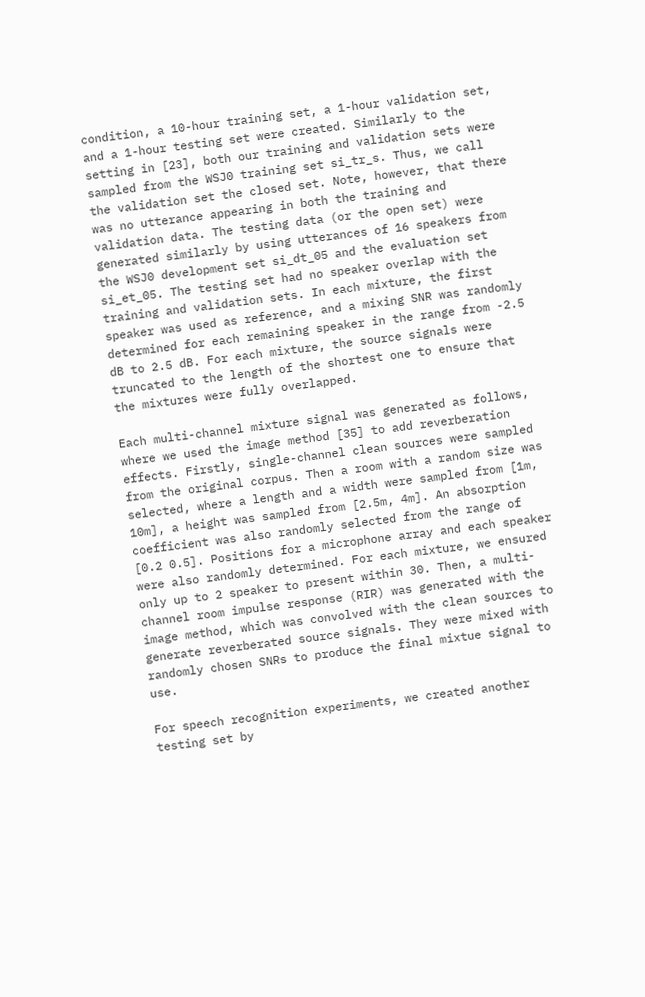condition, a 10-hour training set, a 1-hour validation set, and a 1-hour testing set were created. Similarly to the setting in [23], both our training and validation sets were sampled from the WSJ0 training set si_tr_s. Thus, we call the validation set the closed set. Note, however, that there was no utterance appearing in both the training and validation data. The testing data (or the open set) were generated similarly by using utterances of 16 speakers from the WSJ0 development set si_dt_05 and the evaluation set si_et_05. The testing set had no speaker overlap with the training and validation sets. In each mixture, the first speaker was used as reference, and a mixing SNR was randomly determined for each remaining speaker in the range from -2.5 dB to 2.5 dB. For each mixture, the source signals were truncated to the length of the shortest one to ensure that the mixtures were fully overlapped.

Each multi-channel mixture signal was generated as follows, where we used the image method [35] to add reverberation effects. Firstly, single-channel clean sources were sampled from the original corpus. Then a room with a random size was selected, where a length and a width were sampled from [1m, 10m], a height was sampled from [2.5m, 4m]. An absorption coefficient was also randomly selected from the range of [0.2 0.5]. Positions for a microphone array and each speaker were also randomly determined. For each mixture, we ensured only up to 2 speaker to present within 30. Then, a multi-channel room impulse response (RIR) was generated with the image method, which was convolved with the clean sources to generate reverberated source signals. They were mixed with randomly chosen SNRs to produce the final mixtue signal to use.

For speech recognition experiments, we created another testing set by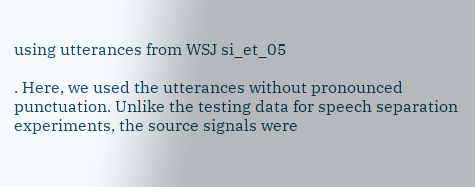using utterances from WSJ si_et_05

. Here, we used the utterances without pronounced punctuation. Unlike the testing data for speech separation experiments, the source signals were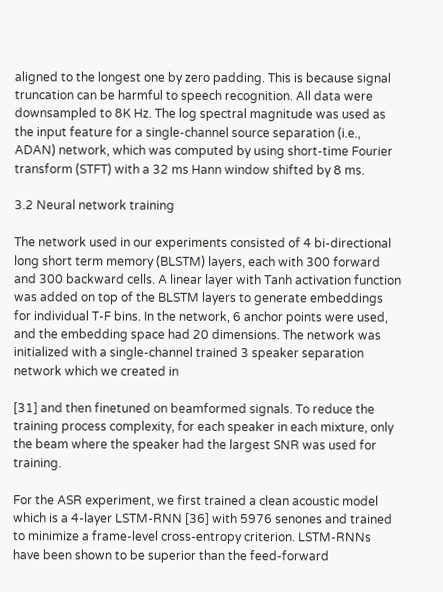aligned to the longest one by zero padding. This is because signal truncation can be harmful to speech recognition. All data were downsampled to 8K Hz. The log spectral magnitude was used as the input feature for a single-channel source separation (i.e., ADAN) network, which was computed by using short-time Fourier transform (STFT) with a 32 ms Hann window shifted by 8 ms.

3.2 Neural network training

The network used in our experiments consisted of 4 bi-directional long short term memory (BLSTM) layers, each with 300 forward and 300 backward cells. A linear layer with Tanh activation function was added on top of the BLSTM layers to generate embeddings for individual T-F bins. In the network, 6 anchor points were used, and the embedding space had 20 dimensions. The network was initialized with a single-channel trained 3 speaker separation network which we created in

[31] and then finetuned on beamformed signals. To reduce the training process complexity, for each speaker in each mixture, only the beam where the speaker had the largest SNR was used for training.

For the ASR experiment, we first trained a clean acoustic model which is a 4-layer LSTM-RNN [36] with 5976 senones and trained to minimize a frame-level cross-entropy criterion. LSTM-RNNs have been shown to be superior than the feed-forward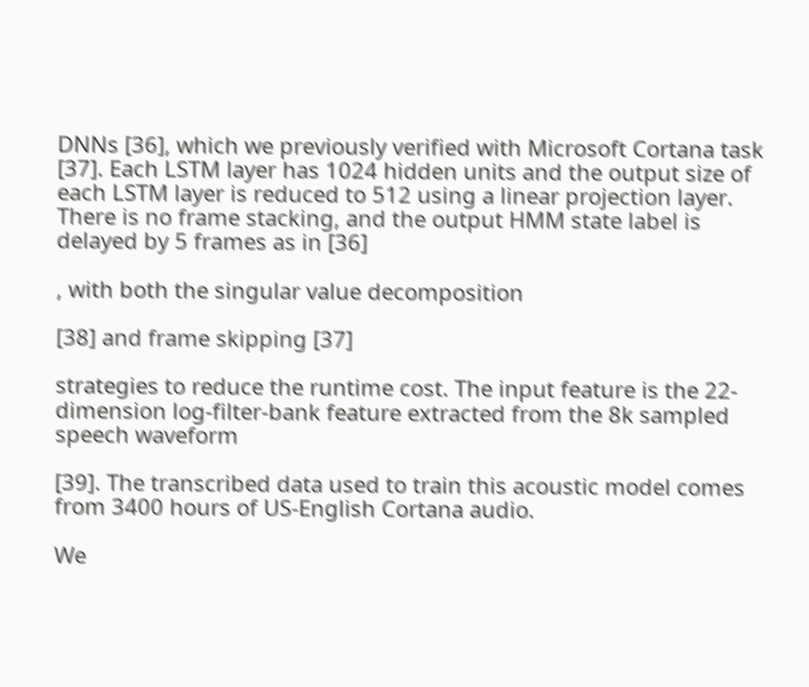DNNs [36], which we previously verified with Microsoft Cortana task [37]. Each LSTM layer has 1024 hidden units and the output size of each LSTM layer is reduced to 512 using a linear projection layer. There is no frame stacking, and the output HMM state label is delayed by 5 frames as in [36]

, with both the singular value decomposition

[38] and frame skipping [37]

strategies to reduce the runtime cost. The input feature is the 22-dimension log-filter-bank feature extracted from the 8k sampled speech waveform

[39]. The transcribed data used to train this acoustic model comes from 3400 hours of US-English Cortana audio.

We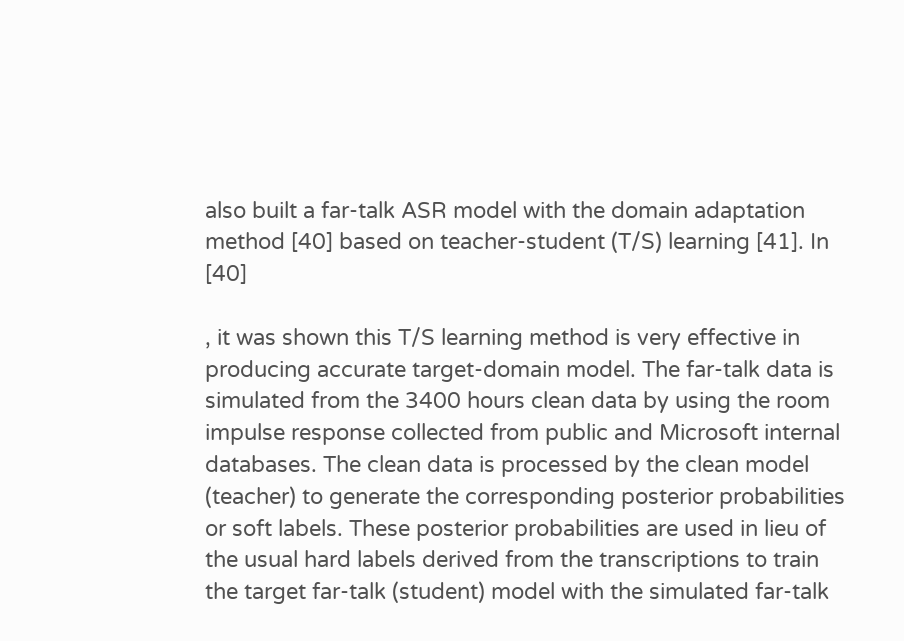also built a far-talk ASR model with the domain adaptation method [40] based on teacher-student (T/S) learning [41]. In [40]

, it was shown this T/S learning method is very effective in producing accurate target-domain model. The far-talk data is simulated from the 3400 hours clean data by using the room impulse response collected from public and Microsoft internal databases. The clean data is processed by the clean model (teacher) to generate the corresponding posterior probabilities or soft labels. These posterior probabilities are used in lieu of the usual hard labels derived from the transcriptions to train the target far-talk (student) model with the simulated far-talk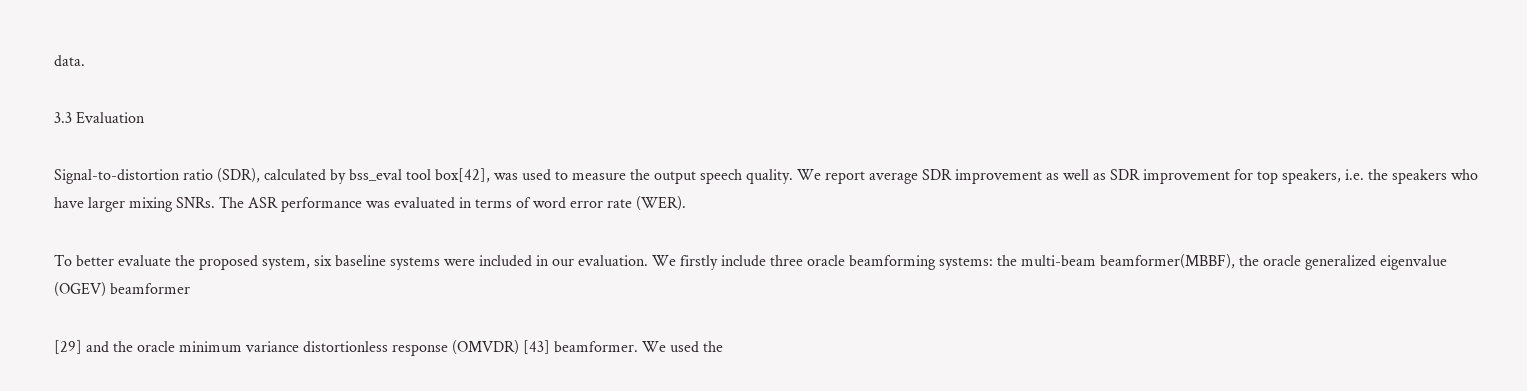data.

3.3 Evaluation

Signal-to-distortion ratio (SDR), calculated by bss_eval tool box[42], was used to measure the output speech quality. We report average SDR improvement as well as SDR improvement for top speakers, i.e. the speakers who have larger mixing SNRs. The ASR performance was evaluated in terms of word error rate (WER).

To better evaluate the proposed system, six baseline systems were included in our evaluation. We firstly include three oracle beamforming systems: the multi-beam beamformer(MBBF), the oracle generalized eigenvalue (OGEV) beamformer

[29] and the oracle minimum variance distortionless response (OMVDR) [43] beamformer. We used the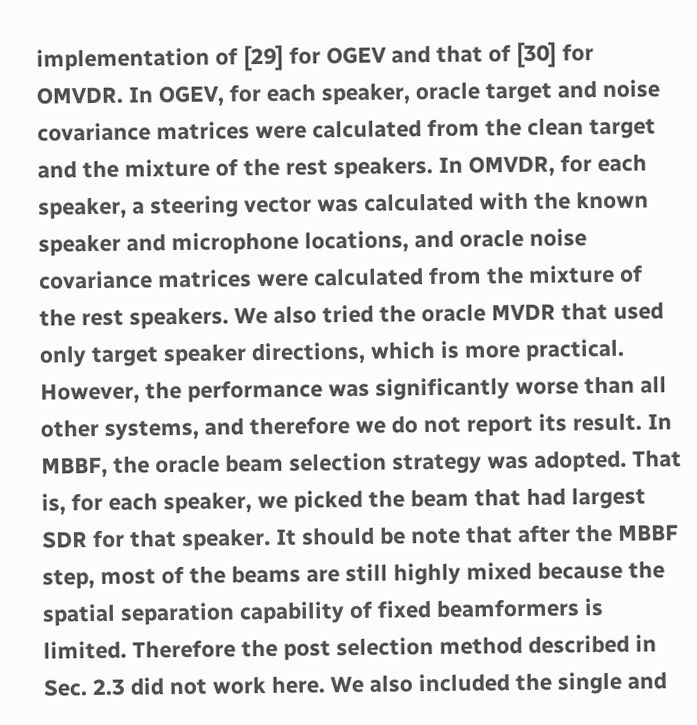implementation of [29] for OGEV and that of [30] for OMVDR. In OGEV, for each speaker, oracle target and noise covariance matrices were calculated from the clean target and the mixture of the rest speakers. In OMVDR, for each speaker, a steering vector was calculated with the known speaker and microphone locations, and oracle noise covariance matrices were calculated from the mixture of the rest speakers. We also tried the oracle MVDR that used only target speaker directions, which is more practical. However, the performance was significantly worse than all other systems, and therefore we do not report its result. In MBBF, the oracle beam selection strategy was adopted. That is, for each speaker, we picked the beam that had largest SDR for that speaker. It should be note that after the MBBF step, most of the beams are still highly mixed because the spatial separation capability of fixed beamformers is limited. Therefore the post selection method described in Sec. 2.3 did not work here. We also included the single and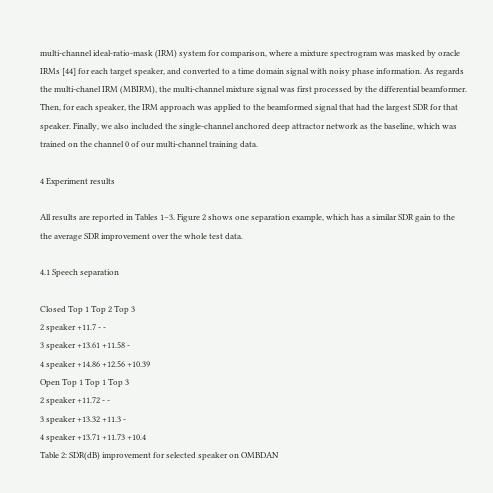multi-channel ideal-ratio-mask (IRM) system for comparison, where a mixture spectrogram was masked by oracle IRMs [44] for each target speaker, and converted to a time domain signal with noisy phase information. As regards the multi-chanel IRM (MBIRM), the multi-channel mixture signal was first processed by the differential beamformer. Then, for each speaker, the IRM approach was applied to the beamformed signal that had the largest SDR for that speaker. Finally, we also included the single-channel anchored deep attractor network as the baseline, which was trained on the channel 0 of our multi-channel training data.

4 Experiment results

All results are reported in Tables 1–3. Figure 2 shows one separation example, which has a similar SDR gain to the the average SDR improvement over the whole test data.

4.1 Speech separation

Closed Top 1 Top 2 Top 3
2 speaker +11.7 - -
3 speaker +13.61 +11.58 -
4 speaker +14.86 +12.56 +10.39
Open Top 1 Top 1 Top 3
2 speaker +11.72 - -
3 speaker +13.32 +11.3 -
4 speaker +13.71 +11.73 +10.4
Table 2: SDR(dB) improvement for selected speaker on OMBDAN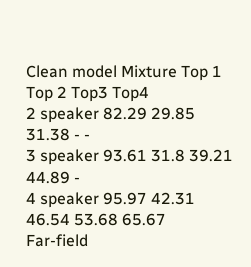Clean model Mixture Top 1 Top 2 Top3 Top4
2 speaker 82.29 29.85 31.38 - -
3 speaker 93.61 31.8 39.21 44.89 -
4 speaker 95.97 42.31 46.54 53.68 65.67
Far-field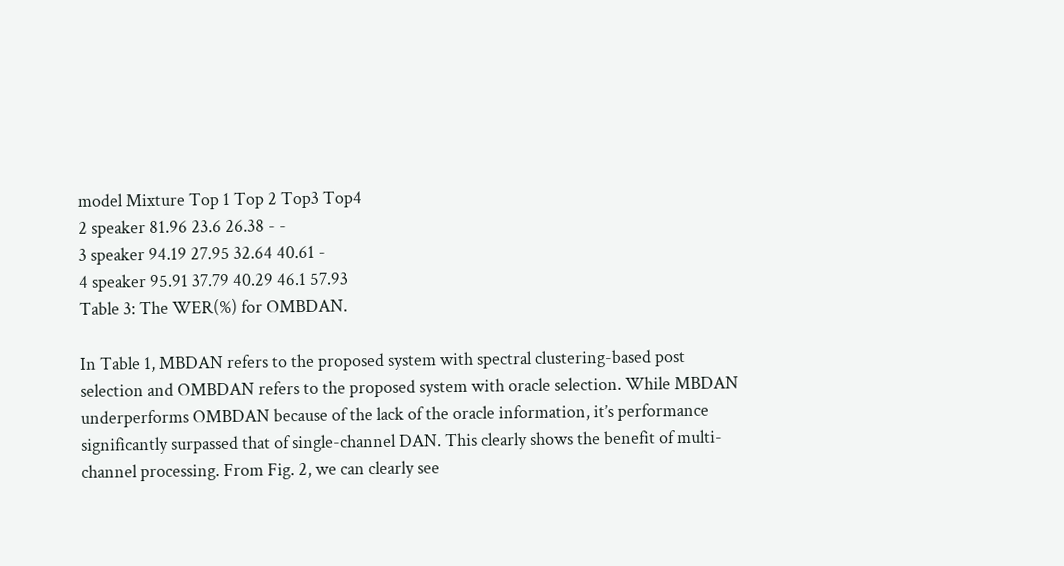model Mixture Top 1 Top 2 Top3 Top4
2 speaker 81.96 23.6 26.38 - -
3 speaker 94.19 27.95 32.64 40.61 -
4 speaker 95.91 37.79 40.29 46.1 57.93
Table 3: The WER(%) for OMBDAN.

In Table 1, MBDAN refers to the proposed system with spectral clustering-based post selection and OMBDAN refers to the proposed system with oracle selection. While MBDAN underperforms OMBDAN because of the lack of the oracle information, it’s performance significantly surpassed that of single-channel DAN. This clearly shows the benefit of multi-channel processing. From Fig. 2, we can clearly see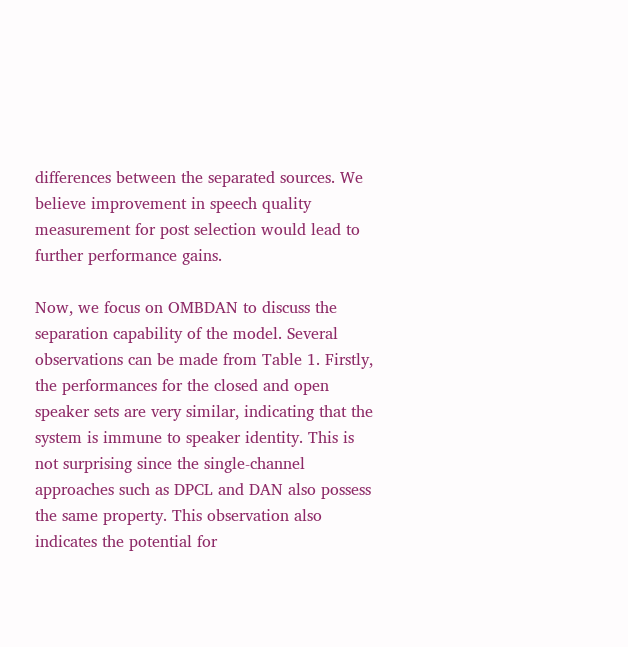differences between the separated sources. We believe improvement in speech quality measurement for post selection would lead to further performance gains.

Now, we focus on OMBDAN to discuss the separation capability of the model. Several observations can be made from Table 1. Firstly, the performances for the closed and open speaker sets are very similar, indicating that the system is immune to speaker identity. This is not surprising since the single-channel approaches such as DPCL and DAN also possess the same property. This observation also indicates the potential for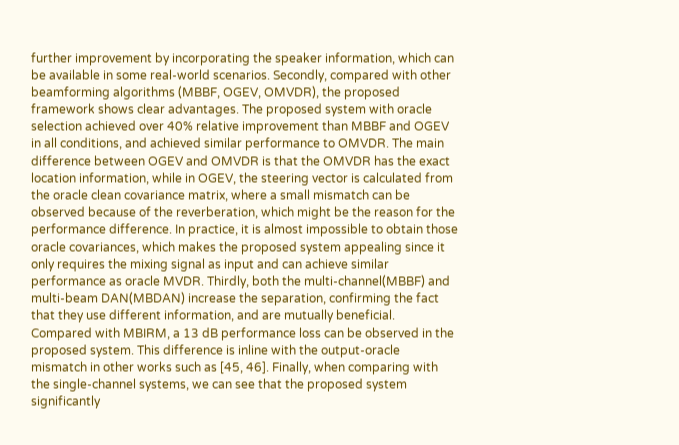further improvement by incorporating the speaker information, which can be available in some real-world scenarios. Secondly, compared with other beamforming algorithms (MBBF, OGEV, OMVDR), the proposed framework shows clear advantages. The proposed system with oracle selection achieved over 40% relative improvement than MBBF and OGEV in all conditions, and achieved similar performance to OMVDR. The main difference between OGEV and OMVDR is that the OMVDR has the exact location information, while in OGEV, the steering vector is calculated from the oracle clean covariance matrix, where a small mismatch can be observed because of the reverberation, which might be the reason for the performance difference. In practice, it is almost impossible to obtain those oracle covariances, which makes the proposed system appealing since it only requires the mixing signal as input and can achieve similar performance as oracle MVDR. Thirdly, both the multi-channel(MBBF) and multi-beam DAN(MBDAN) increase the separation, confirming the fact that they use different information, and are mutually beneficial. Compared with MBIRM, a 13 dB performance loss can be observed in the proposed system. This difference is inline with the output-oracle mismatch in other works such as [45, 46]. Finally, when comparing with the single-channel systems, we can see that the proposed system significantly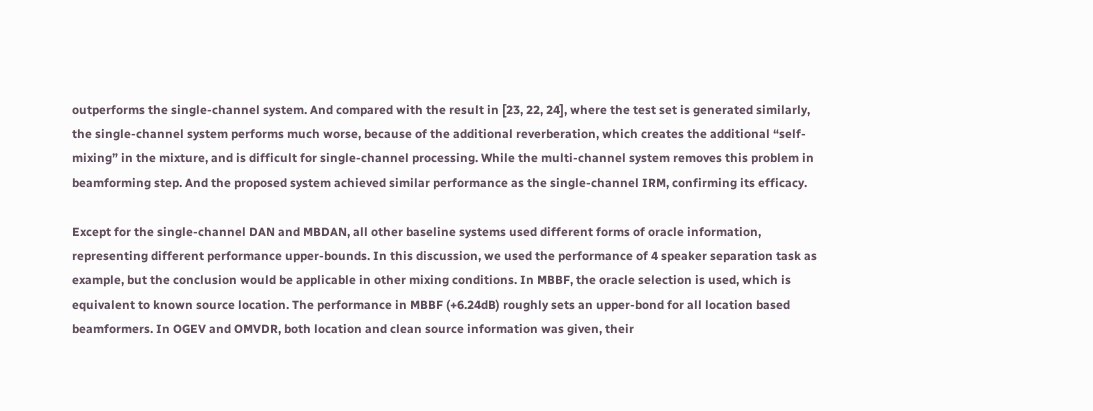outperforms the single-channel system. And compared with the result in [23, 22, 24], where the test set is generated similarly, the single-channel system performs much worse, because of the additional reverberation, which creates the additional “self-mixing” in the mixture, and is difficult for single-channel processing. While the multi-channel system removes this problem in beamforming step. And the proposed system achieved similar performance as the single-channel IRM, confirming its efficacy.

Except for the single-channel DAN and MBDAN, all other baseline systems used different forms of oracle information, representing different performance upper-bounds. In this discussion, we used the performance of 4 speaker separation task as example, but the conclusion would be applicable in other mixing conditions. In MBBF, the oracle selection is used, which is equivalent to known source location. The performance in MBBF (+6.24dB) roughly sets an upper-bond for all location based beamformers. In OGEV and OMVDR, both location and clean source information was given, their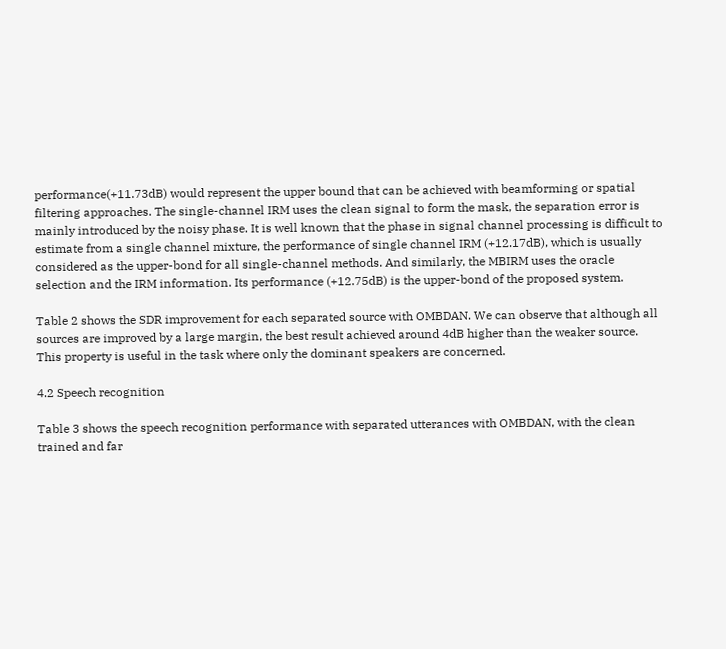performance(+11.73dB) would represent the upper bound that can be achieved with beamforming or spatial filtering approaches. The single-channel IRM uses the clean signal to form the mask, the separation error is mainly introduced by the noisy phase. It is well known that the phase in signal channel processing is difficult to estimate from a single channel mixture, the performance of single channel IRM (+12.17dB), which is usually considered as the upper-bond for all single-channel methods. And similarly, the MBIRM uses the oracle selection and the IRM information. Its performance (+12.75dB) is the upper-bond of the proposed system.

Table 2 shows the SDR improvement for each separated source with OMBDAN. We can observe that although all sources are improved by a large margin, the best result achieved around 4dB higher than the weaker source. This property is useful in the task where only the dominant speakers are concerned.

4.2 Speech recognition

Table 3 shows the speech recognition performance with separated utterances with OMBDAN, with the clean trained and far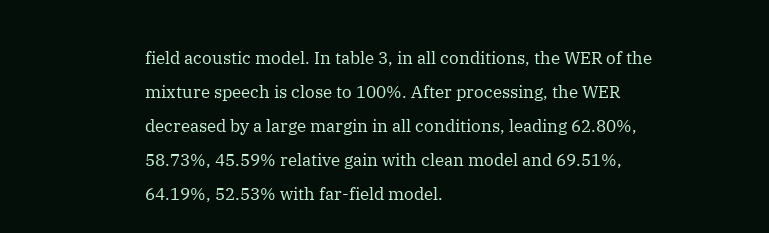field acoustic model. In table 3, in all conditions, the WER of the mixture speech is close to 100%. After processing, the WER decreased by a large margin in all conditions, leading 62.80%, 58.73%, 45.59% relative gain with clean model and 69.51%, 64.19%, 52.53% with far-field model.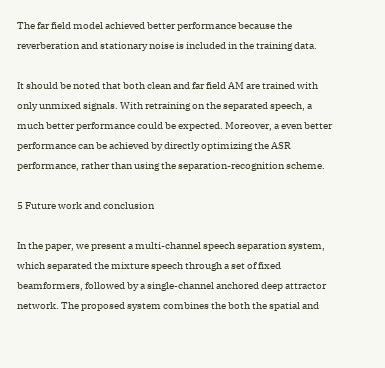The far field model achieved better performance because the reverberation and stationary noise is included in the training data.

It should be noted that both clean and far field AM are trained with only unmixed signals. With retraining on the separated speech, a much better performance could be expected. Moreover, a even better performance can be achieved by directly optimizing the ASR performance, rather than using the separation-recognition scheme.

5 Future work and conclusion

In the paper, we present a multi-channel speech separation system, which separated the mixture speech through a set of fixed beamformers, followed by a single-channel anchored deep attractor network. The proposed system combines the both the spatial and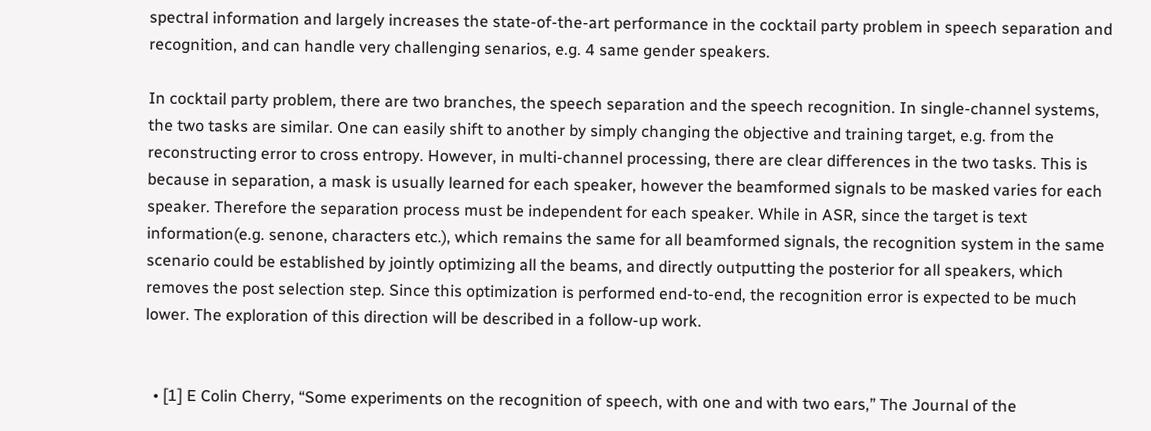spectral information and largely increases the state-of-the-art performance in the cocktail party problem in speech separation and recognition, and can handle very challenging senarios, e.g. 4 same gender speakers.

In cocktail party problem, there are two branches, the speech separation and the speech recognition. In single-channel systems, the two tasks are similar. One can easily shift to another by simply changing the objective and training target, e.g. from the reconstructing error to cross entropy. However, in multi-channel processing, there are clear differences in the two tasks. This is because in separation, a mask is usually learned for each speaker, however the beamformed signals to be masked varies for each speaker. Therefore the separation process must be independent for each speaker. While in ASR, since the target is text information(e.g. senone, characters etc.), which remains the same for all beamformed signals, the recognition system in the same scenario could be established by jointly optimizing all the beams, and directly outputting the posterior for all speakers, which removes the post selection step. Since this optimization is performed end-to-end, the recognition error is expected to be much lower. The exploration of this direction will be described in a follow-up work.


  • [1] E Colin Cherry, “Some experiments on the recognition of speech, with one and with two ears,” The Journal of the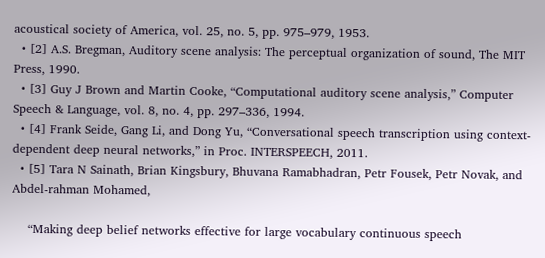acoustical society of America, vol. 25, no. 5, pp. 975–979, 1953.
  • [2] A.S. Bregman, Auditory scene analysis: The perceptual organization of sound, The MIT Press, 1990.
  • [3] Guy J Brown and Martin Cooke, “Computational auditory scene analysis,” Computer Speech & Language, vol. 8, no. 4, pp. 297–336, 1994.
  • [4] Frank Seide, Gang Li, and Dong Yu, “Conversational speech transcription using context-dependent deep neural networks,” in Proc. INTERSPEECH, 2011.
  • [5] Tara N Sainath, Brian Kingsbury, Bhuvana Ramabhadran, Petr Fousek, Petr Novak, and Abdel-rahman Mohamed,

    “Making deep belief networks effective for large vocabulary continuous speech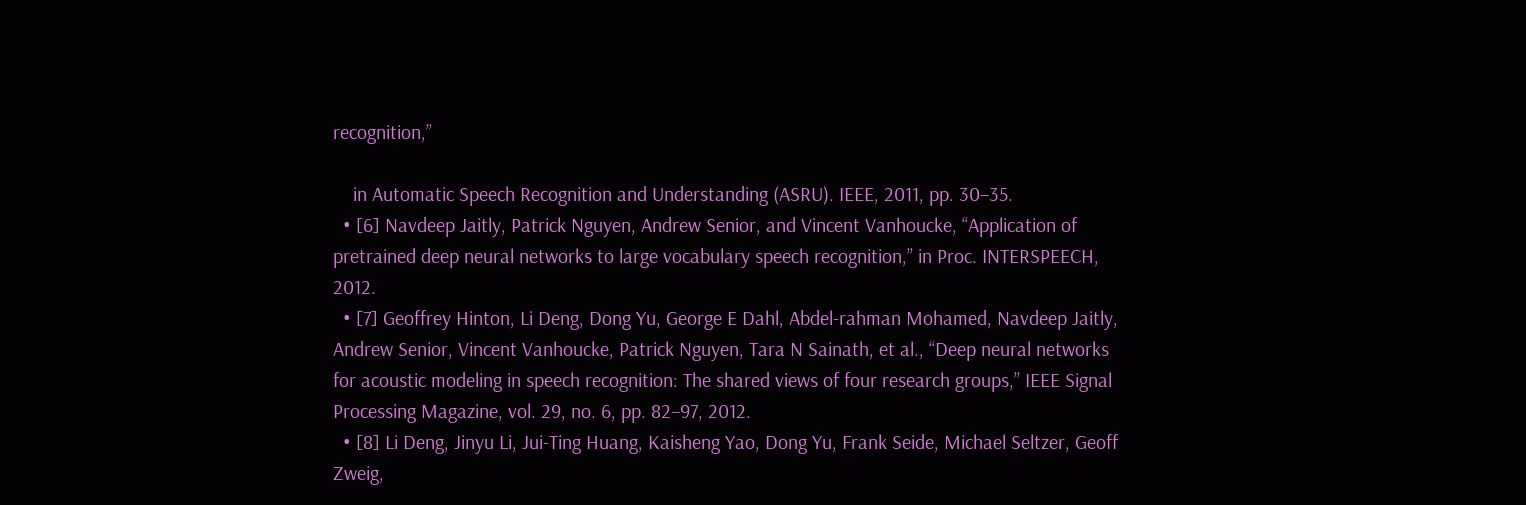recognition,”

    in Automatic Speech Recognition and Understanding (ASRU). IEEE, 2011, pp. 30–35.
  • [6] Navdeep Jaitly, Patrick Nguyen, Andrew Senior, and Vincent Vanhoucke, “Application of pretrained deep neural networks to large vocabulary speech recognition,” in Proc. INTERSPEECH, 2012.
  • [7] Geoffrey Hinton, Li Deng, Dong Yu, George E Dahl, Abdel-rahman Mohamed, Navdeep Jaitly, Andrew Senior, Vincent Vanhoucke, Patrick Nguyen, Tara N Sainath, et al., “Deep neural networks for acoustic modeling in speech recognition: The shared views of four research groups,” IEEE Signal Processing Magazine, vol. 29, no. 6, pp. 82–97, 2012.
  • [8] Li Deng, Jinyu Li, Jui-Ting Huang, Kaisheng Yao, Dong Yu, Frank Seide, Michael Seltzer, Geoff Zweig,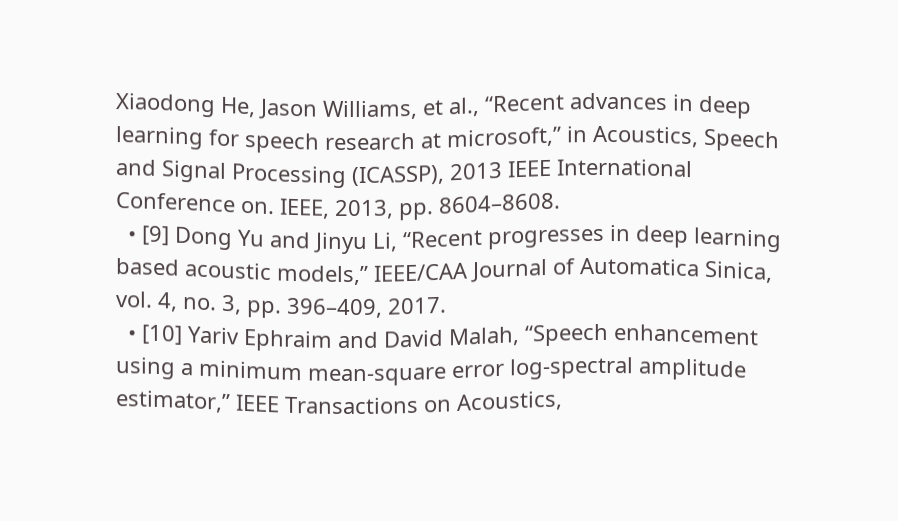Xiaodong He, Jason Williams, et al., “Recent advances in deep learning for speech research at microsoft,” in Acoustics, Speech and Signal Processing (ICASSP), 2013 IEEE International Conference on. IEEE, 2013, pp. 8604–8608.
  • [9] Dong Yu and Jinyu Li, “Recent progresses in deep learning based acoustic models,” IEEE/CAA Journal of Automatica Sinica, vol. 4, no. 3, pp. 396–409, 2017.
  • [10] Yariv Ephraim and David Malah, “Speech enhancement using a minimum mean-square error log-spectral amplitude estimator,” IEEE Transactions on Acoustics,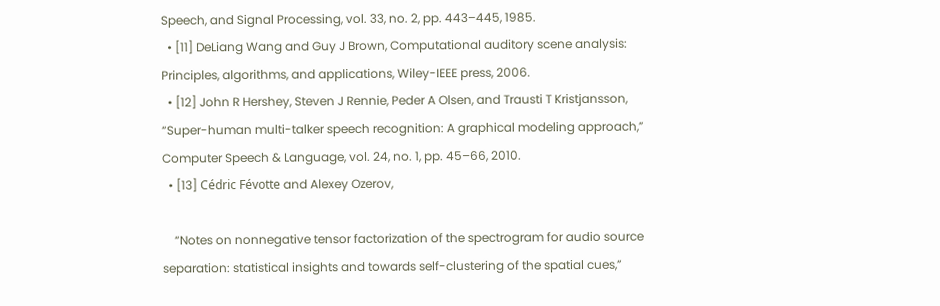Speech, and Signal Processing, vol. 33, no. 2, pp. 443–445, 1985.
  • [11] DeLiang Wang and Guy J Brown, Computational auditory scene analysis: Principles, algorithms, and applications, Wiley-IEEE press, 2006.
  • [12] John R Hershey, Steven J Rennie, Peder A Olsen, and Trausti T Kristjansson, “Super-human multi-talker speech recognition: A graphical modeling approach,” Computer Speech & Language, vol. 24, no. 1, pp. 45–66, 2010.
  • [13] Cédric Févotte and Alexey Ozerov,

    “Notes on nonnegative tensor factorization of the spectrogram for audio source separation: statistical insights and towards self-clustering of the spatial cues,”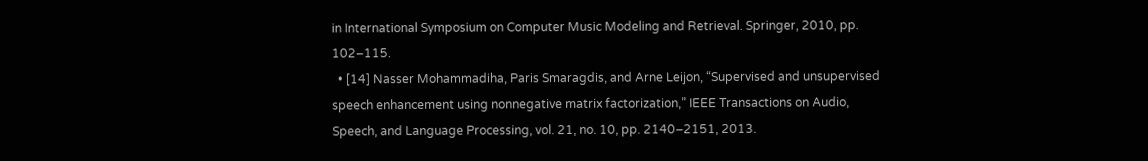in International Symposium on Computer Music Modeling and Retrieval. Springer, 2010, pp. 102–115.
  • [14] Nasser Mohammadiha, Paris Smaragdis, and Arne Leijon, “Supervised and unsupervised speech enhancement using nonnegative matrix factorization,” IEEE Transactions on Audio, Speech, and Language Processing, vol. 21, no. 10, pp. 2140–2151, 2013.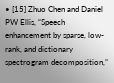• [15] Zhuo Chen and Daniel PW Ellis, “Speech enhancement by sparse, low-rank, and dictionary spectrogram decomposition,”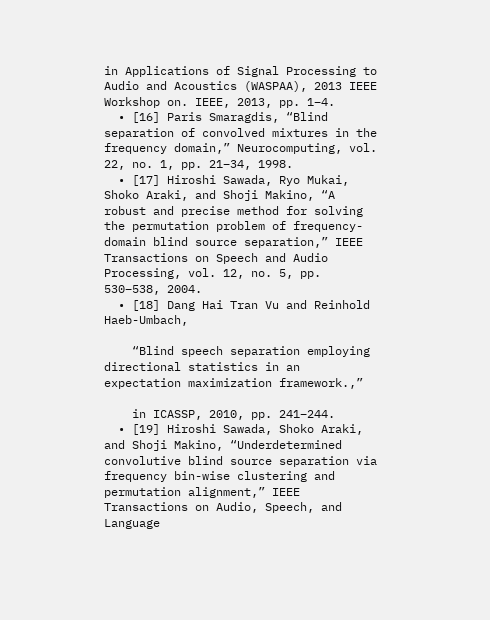in Applications of Signal Processing to Audio and Acoustics (WASPAA), 2013 IEEE Workshop on. IEEE, 2013, pp. 1–4.
  • [16] Paris Smaragdis, “Blind separation of convolved mixtures in the frequency domain,” Neurocomputing, vol. 22, no. 1, pp. 21–34, 1998.
  • [17] Hiroshi Sawada, Ryo Mukai, Shoko Araki, and Shoji Makino, “A robust and precise method for solving the permutation problem of frequency-domain blind source separation,” IEEE Transactions on Speech and Audio Processing, vol. 12, no. 5, pp. 530–538, 2004.
  • [18] Dang Hai Tran Vu and Reinhold Haeb-Umbach,

    “Blind speech separation employing directional statistics in an expectation maximization framework.,”

    in ICASSP, 2010, pp. 241–244.
  • [19] Hiroshi Sawada, Shoko Araki, and Shoji Makino, “Underdetermined convolutive blind source separation via frequency bin-wise clustering and permutation alignment,” IEEE Transactions on Audio, Speech, and Language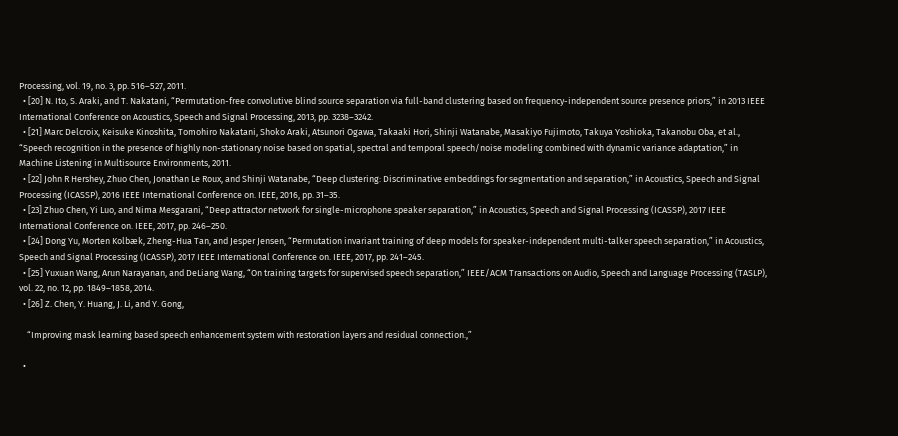Processing, vol. 19, no. 3, pp. 516–527, 2011.
  • [20] N. Ito, S. Araki, and T. Nakatani, “Permutation-free convolutive blind source separation via full-band clustering based on frequency-independent source presence priors,” in 2013 IEEE International Conference on Acoustics, Speech and Signal Processing, 2013, pp. 3238–3242.
  • [21] Marc Delcroix, Keisuke Kinoshita, Tomohiro Nakatani, Shoko Araki, Atsunori Ogawa, Takaaki Hori, Shinji Watanabe, Masakiyo Fujimoto, Takuya Yoshioka, Takanobu Oba, et al., “Speech recognition in the presence of highly non-stationary noise based on spatial, spectral and temporal speech/noise modeling combined with dynamic variance adaptation,” in Machine Listening in Multisource Environments, 2011.
  • [22] John R Hershey, Zhuo Chen, Jonathan Le Roux, and Shinji Watanabe, “Deep clustering: Discriminative embeddings for segmentation and separation,” in Acoustics, Speech and Signal Processing (ICASSP), 2016 IEEE International Conference on. IEEE, 2016, pp. 31–35.
  • [23] Zhuo Chen, Yi Luo, and Nima Mesgarani, “Deep attractor network for single-microphone speaker separation,” in Acoustics, Speech and Signal Processing (ICASSP), 2017 IEEE International Conference on. IEEE, 2017, pp. 246–250.
  • [24] Dong Yu, Morten Kolbæk, Zheng-Hua Tan, and Jesper Jensen, “Permutation invariant training of deep models for speaker-independent multi-talker speech separation,” in Acoustics, Speech and Signal Processing (ICASSP), 2017 IEEE International Conference on. IEEE, 2017, pp. 241–245.
  • [25] Yuxuan Wang, Arun Narayanan, and DeLiang Wang, “On training targets for supervised speech separation,” IEEE/ACM Transactions on Audio, Speech and Language Processing (TASLP), vol. 22, no. 12, pp. 1849–1858, 2014.
  • [26] Z. Chen, Y. Huang, J. Li, and Y. Gong,

    “Improving mask learning based speech enhancement system with restoration layers and residual connection.,”

  •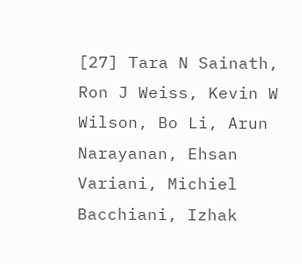[27] Tara N Sainath, Ron J Weiss, Kevin W Wilson, Bo Li, Arun Narayanan, Ehsan Variani, Michiel Bacchiani, Izhak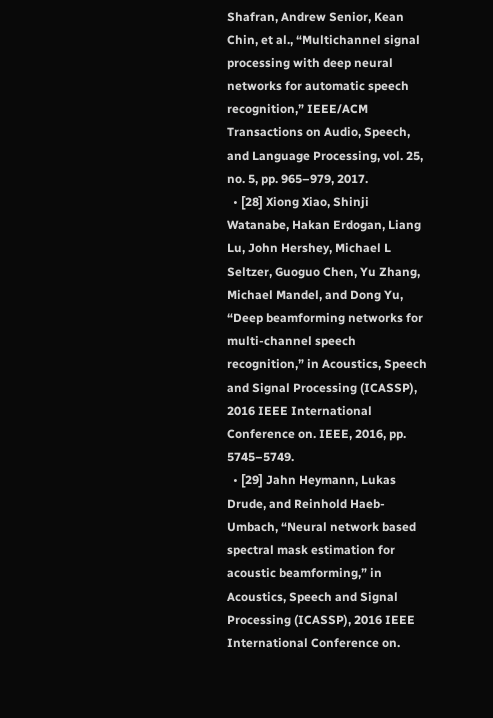Shafran, Andrew Senior, Kean Chin, et al., “Multichannel signal processing with deep neural networks for automatic speech recognition,” IEEE/ACM Transactions on Audio, Speech, and Language Processing, vol. 25, no. 5, pp. 965–979, 2017.
  • [28] Xiong Xiao, Shinji Watanabe, Hakan Erdogan, Liang Lu, John Hershey, Michael L Seltzer, Guoguo Chen, Yu Zhang, Michael Mandel, and Dong Yu, “Deep beamforming networks for multi-channel speech recognition,” in Acoustics, Speech and Signal Processing (ICASSP), 2016 IEEE International Conference on. IEEE, 2016, pp. 5745–5749.
  • [29] Jahn Heymann, Lukas Drude, and Reinhold Haeb-Umbach, “Neural network based spectral mask estimation for acoustic beamforming,” in Acoustics, Speech and Signal Processing (ICASSP), 2016 IEEE International Conference on.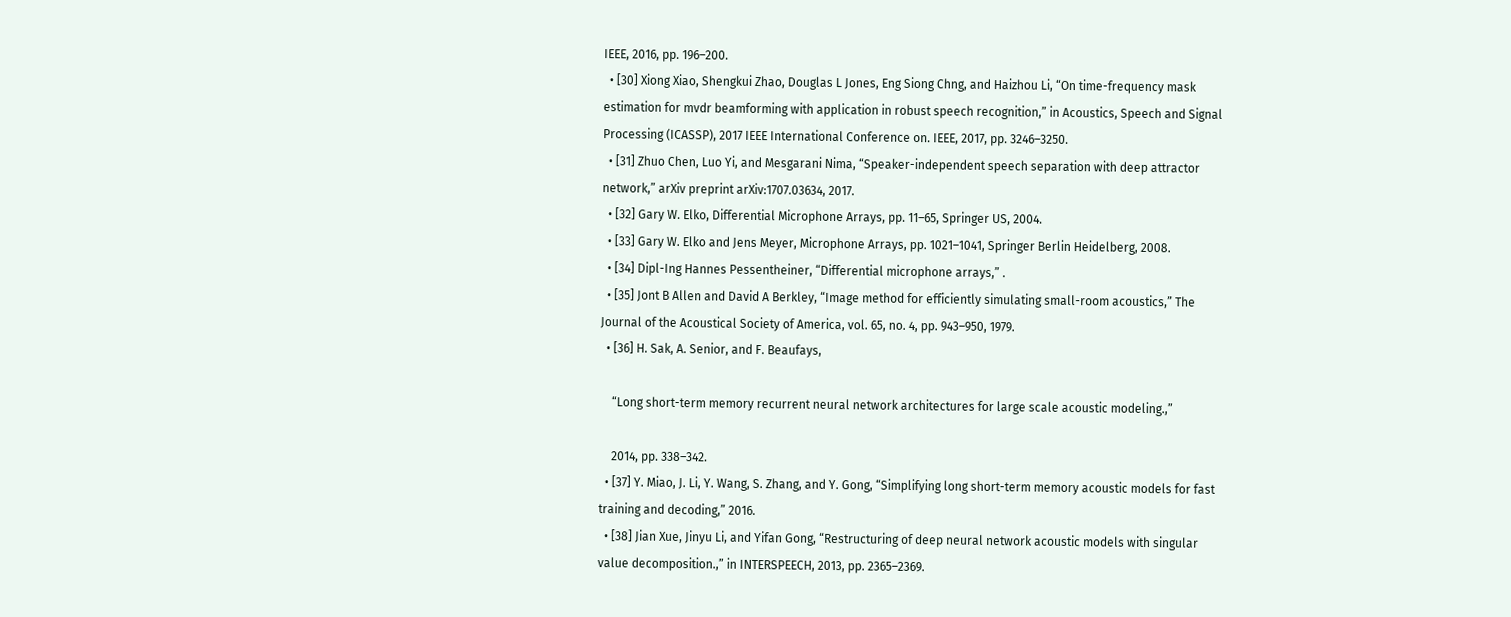IEEE, 2016, pp. 196–200.
  • [30] Xiong Xiao, Shengkui Zhao, Douglas L Jones, Eng Siong Chng, and Haizhou Li, “On time-frequency mask estimation for mvdr beamforming with application in robust speech recognition,” in Acoustics, Speech and Signal Processing (ICASSP), 2017 IEEE International Conference on. IEEE, 2017, pp. 3246–3250.
  • [31] Zhuo Chen, Luo Yi, and Mesgarani Nima, “Speaker-independent speech separation with deep attractor network,” arXiv preprint arXiv:1707.03634, 2017.
  • [32] Gary W. Elko, Differential Microphone Arrays, pp. 11–65, Springer US, 2004.
  • [33] Gary W. Elko and Jens Meyer, Microphone Arrays, pp. 1021–1041, Springer Berlin Heidelberg, 2008.
  • [34] Dipl-Ing Hannes Pessentheiner, “Differential microphone arrays,” .
  • [35] Jont B Allen and David A Berkley, “Image method for efficiently simulating small-room acoustics,” The Journal of the Acoustical Society of America, vol. 65, no. 4, pp. 943–950, 1979.
  • [36] H. Sak, A. Senior, and F. Beaufays,

    “Long short-term memory recurrent neural network architectures for large scale acoustic modeling.,”

    2014, pp. 338–342.
  • [37] Y. Miao, J. Li, Y. Wang, S. Zhang, and Y. Gong, “Simplifying long short-term memory acoustic models for fast training and decoding,” 2016.
  • [38] Jian Xue, Jinyu Li, and Yifan Gong, “Restructuring of deep neural network acoustic models with singular value decomposition.,” in INTERSPEECH, 2013, pp. 2365–2369.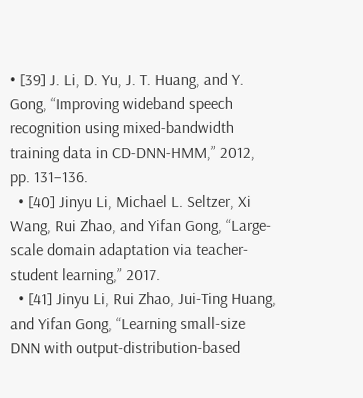• [39] J. Li, D. Yu, J. T. Huang, and Y. Gong, “Improving wideband speech recognition using mixed-bandwidth training data in CD-DNN-HMM,” 2012, pp. 131–136.
  • [40] Jinyu Li, Michael L. Seltzer, Xi Wang, Rui Zhao, and Yifan Gong, “Large-scale domain adaptation via teacher-student learning,” 2017.
  • [41] Jinyu Li, Rui Zhao, Jui-Ting Huang, and Yifan Gong, “Learning small-size DNN with output-distribution-based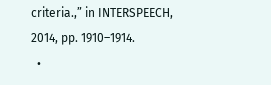criteria.,” in INTERSPEECH, 2014, pp. 1910–1914.
  •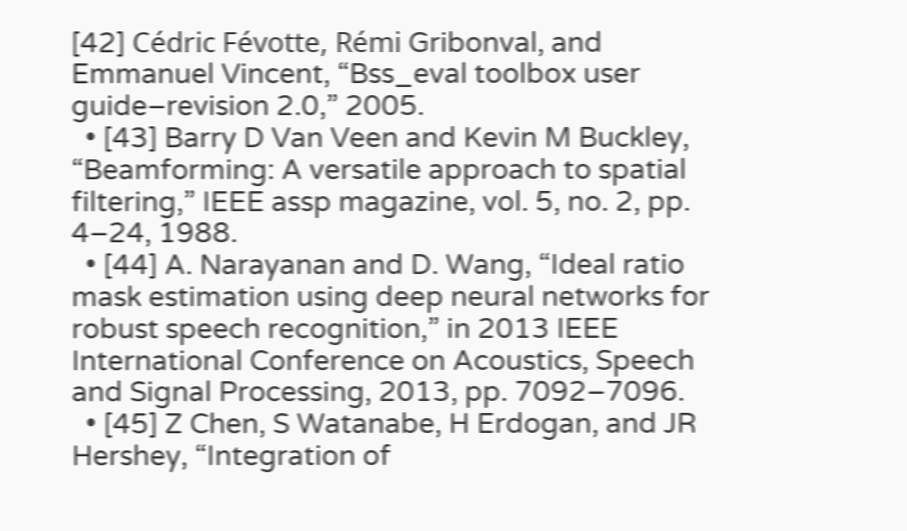[42] Cédric Févotte, Rémi Gribonval, and Emmanuel Vincent, “Bss_eval toolbox user guide–revision 2.0,” 2005.
  • [43] Barry D Van Veen and Kevin M Buckley, “Beamforming: A versatile approach to spatial filtering,” IEEE assp magazine, vol. 5, no. 2, pp. 4–24, 1988.
  • [44] A. Narayanan and D. Wang, “Ideal ratio mask estimation using deep neural networks for robust speech recognition,” in 2013 IEEE International Conference on Acoustics, Speech and Signal Processing, 2013, pp. 7092–7096.
  • [45] Z Chen, S Watanabe, H Erdogan, and JR Hershey, “Integration of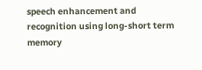speech enhancement and recognition using long-short term memory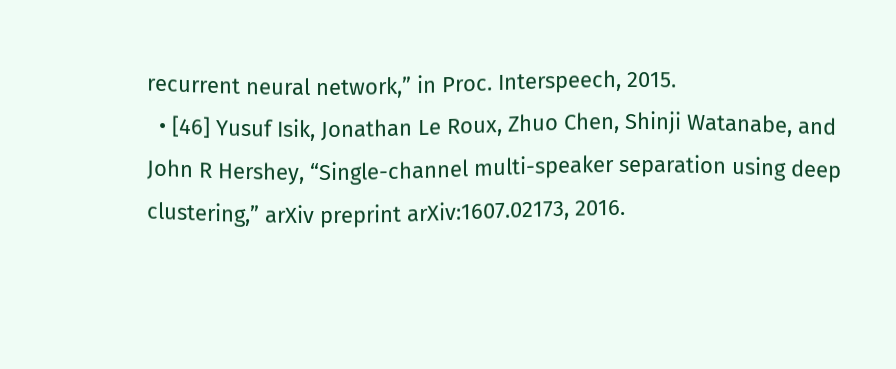recurrent neural network,” in Proc. Interspeech, 2015.
  • [46] Yusuf Isik, Jonathan Le Roux, Zhuo Chen, Shinji Watanabe, and John R Hershey, “Single-channel multi-speaker separation using deep clustering,” arXiv preprint arXiv:1607.02173, 2016.